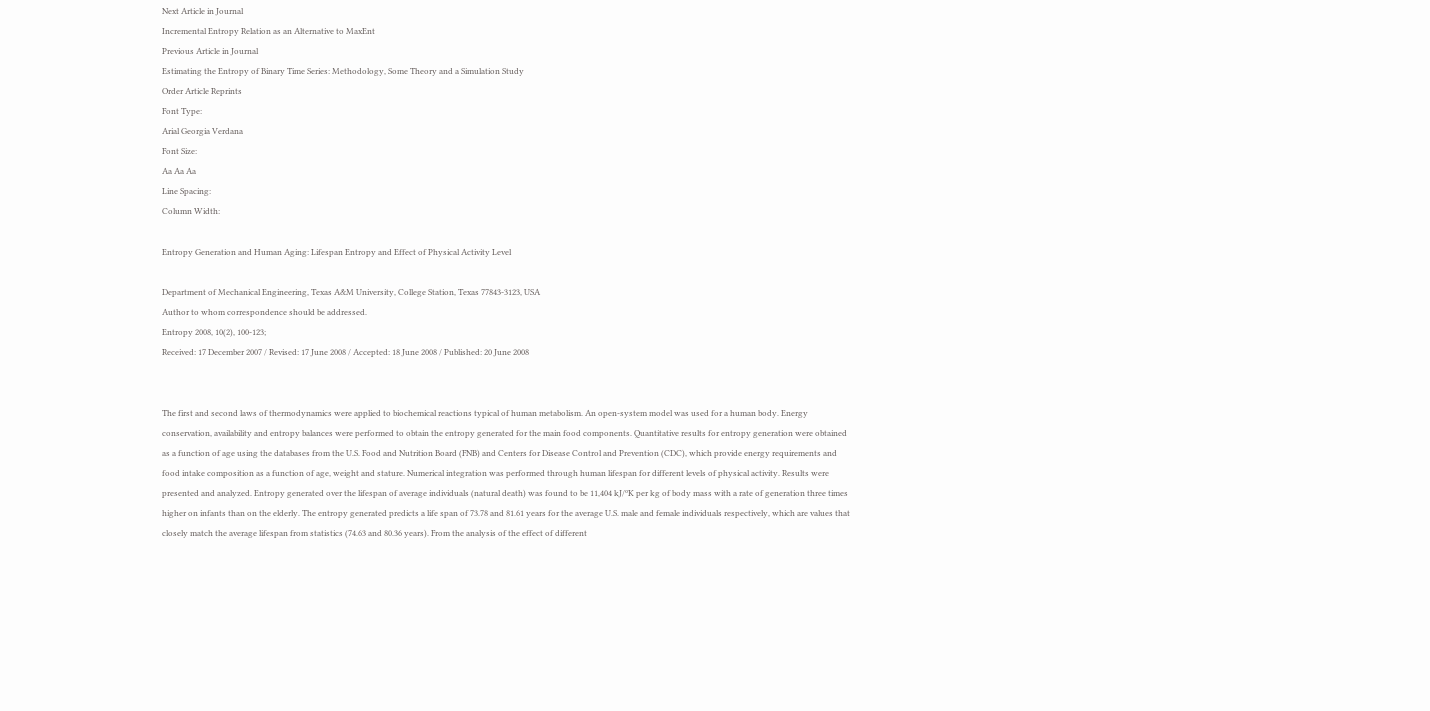Next Article in Journal
Incremental Entropy Relation as an Alternative to MaxEnt
Previous Article in Journal
Estimating the Entropy of Binary Time Series: Methodology, Some Theory and a Simulation Study
Order Article Reprints
Font Type:
Arial Georgia Verdana
Font Size:
Aa Aa Aa
Line Spacing:
Column Width:

Entropy Generation and Human Aging: Lifespan Entropy and Effect of Physical Activity Level

Department of Mechanical Engineering, Texas A&M University, College Station, Texas 77843-3123, USA
Author to whom correspondence should be addressed.
Entropy 2008, 10(2), 100-123;
Received: 17 December 2007 / Revised: 17 June 2008 / Accepted: 18 June 2008 / Published: 20 June 2008


The first and second laws of thermodynamics were applied to biochemical reactions typical of human metabolism. An open-system model was used for a human body. Energy conservation, availability and entropy balances were performed to obtain the entropy generated for the main food components. Quantitative results for entropy generation were obtained as a function of age using the databases from the U.S. Food and Nutrition Board (FNB) and Centers for Disease Control and Prevention (CDC), which provide energy requirements and food intake composition as a function of age, weight and stature. Numerical integration was performed through human lifespan for different levels of physical activity. Results were presented and analyzed. Entropy generated over the lifespan of average individuals (natural death) was found to be 11,404 kJ/ºK per kg of body mass with a rate of generation three times higher on infants than on the elderly. The entropy generated predicts a life span of 73.78 and 81.61 years for the average U.S. male and female individuals respectively, which are values that closely match the average lifespan from statistics (74.63 and 80.36 years). From the analysis of the effect of different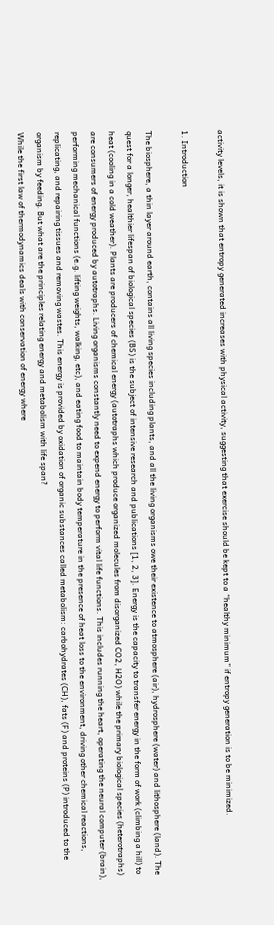activity levels, it is shown that entropy generated increases with physical activity, suggesting that exercise should be kept to a “healthy minimum” if entropy generation is to be minimized.

1. Introduction

The biosphere, a thin layer around earth, contains all living species including plants, and all the living organisms owe their existence to atmosphere (air), hydrosphere (water) and lithosphere (land). The quest for a longer, healthier lifespan of biological species (BS) is the subject of intensive research and publications [1, 2, 3]. Energy is the capacity to transfer energy in the form of work (climbing a hill) to heat (cooling in a cold weather). Plants are producers of chemical energy (autotraphs which produce organized molecules from disorganized CO2, H2O) while the primary biological species (heterotraphs) are consumers of energy produced by autotraphs. Living organisms constantly need to expend energy to perform vital life functions. This includes running the heart, operating the neural computer (brain), performing mechanical functions (e.g. lifting weights, walking, etc), and eating food to maintain body temperature in the presence of heat loss to the environment, driving other chemical reactions, replicating, and repairing tissues and removing wastes. This energy is provided by oxidation of organic substances called metabolism: carbohydrates (CH), fats (F) and proteins (P) introduced to the organism by feeding. But what are the principles relating energy and metabolism with life span?
While the first law of thermodynamics deals with conservation of energy where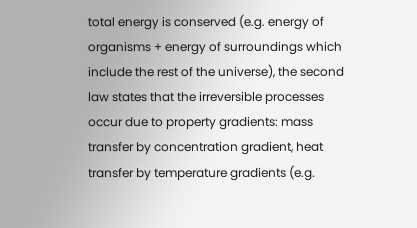total energy is conserved (e.g. energy of organisms + energy of surroundings which include the rest of the universe), the second law states that the irreversible processes occur due to property gradients: mass transfer by concentration gradient, heat transfer by temperature gradients (e.g.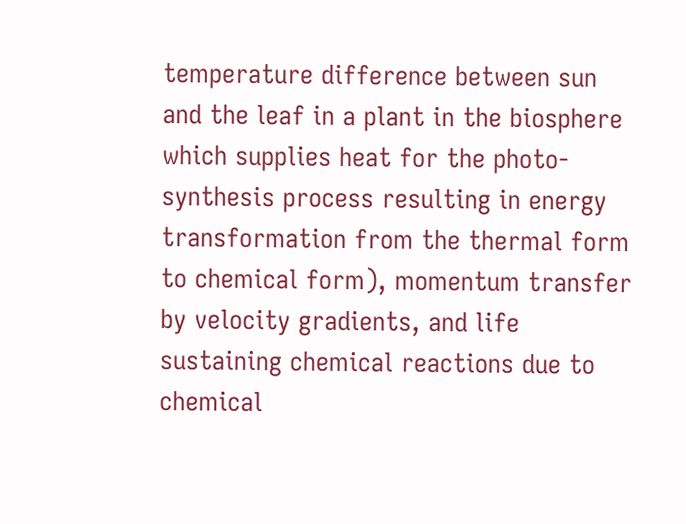temperature difference between sun and the leaf in a plant in the biosphere which supplies heat for the photo-synthesis process resulting in energy transformation from the thermal form to chemical form), momentum transfer by velocity gradients, and life sustaining chemical reactions due to chemical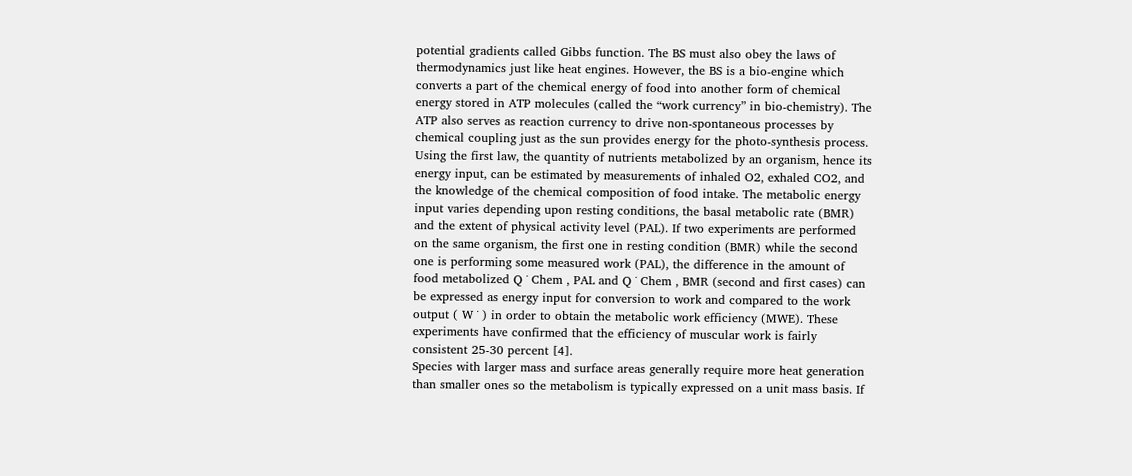potential gradients called Gibbs function. The BS must also obey the laws of thermodynamics just like heat engines. However, the BS is a bio-engine which converts a part of the chemical energy of food into another form of chemical energy stored in ATP molecules (called the “work currency” in bio-chemistry). The ATP also serves as reaction currency to drive non-spontaneous processes by chemical coupling just as the sun provides energy for the photo-synthesis process.
Using the first law, the quantity of nutrients metabolized by an organism, hence its energy input, can be estimated by measurements of inhaled O2, exhaled CO2, and the knowledge of the chemical composition of food intake. The metabolic energy input varies depending upon resting conditions, the basal metabolic rate (BMR) and the extent of physical activity level (PAL). If two experiments are performed on the same organism, the first one in resting condition (BMR) while the second one is performing some measured work (PAL), the difference in the amount of food metabolized Q ˙ Chem , PAL and Q ˙ Chem , BMR (second and first cases) can be expressed as energy input for conversion to work and compared to the work output ( W ˙ ) in order to obtain the metabolic work efficiency (MWE). These experiments have confirmed that the efficiency of muscular work is fairly consistent 25-30 percent [4].
Species with larger mass and surface areas generally require more heat generation than smaller ones so the metabolism is typically expressed on a unit mass basis. If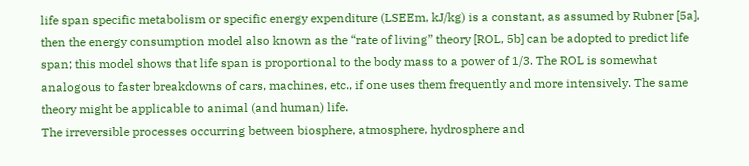life span specific metabolism or specific energy expenditure (LSEEm, kJ/kg) is a constant, as assumed by Rubner [5a], then the energy consumption model also known as the “rate of living” theory [ROL, 5b] can be adopted to predict life span; this model shows that life span is proportional to the body mass to a power of 1/3. The ROL is somewhat analogous to faster breakdowns of cars, machines, etc., if one uses them frequently and more intensively. The same theory might be applicable to animal (and human) life.
The irreversible processes occurring between biosphere, atmosphere, hydrosphere and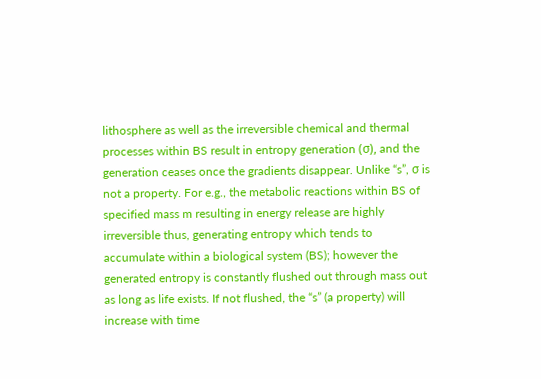lithosphere as well as the irreversible chemical and thermal processes within BS result in entropy generation (σ), and the generation ceases once the gradients disappear. Unlike “s”, σ is not a property. For e.g., the metabolic reactions within BS of specified mass m resulting in energy release are highly irreversible thus, generating entropy which tends to accumulate within a biological system (BS); however the generated entropy is constantly flushed out through mass out as long as life exists. If not flushed, the “s” (a property) will increase with time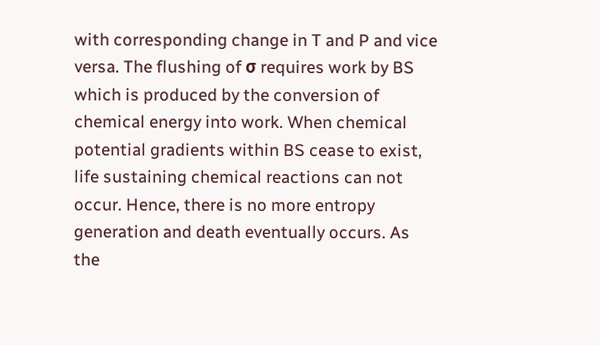with corresponding change in T and P and vice versa. The flushing of σ requires work by BS which is produced by the conversion of chemical energy into work. When chemical potential gradients within BS cease to exist, life sustaining chemical reactions can not occur. Hence, there is no more entropy generation and death eventually occurs. As the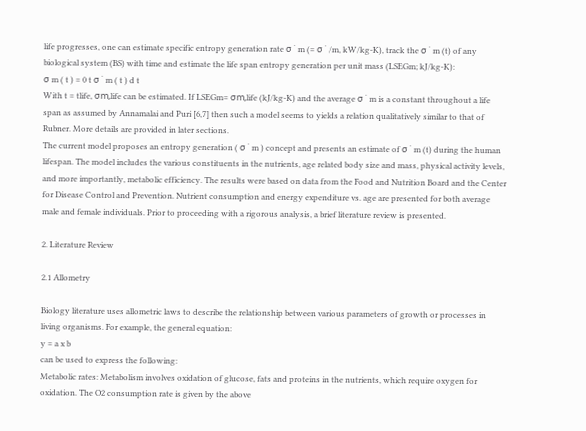life progresses, one can estimate specific entropy generation rate σ ˙ m (= σ ˙ /m, kW/kg-K), track the σ ˙ m (t) of any biological system (BS) with time and estimate the life span entropy generation per unit mass (LSEGm; kJ/kg-K):
σ m ( t ) = 0 t σ ˙ m ( t ) d t
With t = tlife, σm,life can be estimated. If LSEGm= σm,life (kJ/kg-K) and the average σ ˙ m is a constant throughout a life span as assumed by Annamalai and Puri [6,7] then such a model seems to yields a relation qualitatively similar to that of Rubner. More details are provided in later sections.
The current model proposes an entropy generation ( σ ˙ m ) concept and presents an estimate of σ ˙ m (t) during the human lifespan. The model includes the various constituents in the nutrients, age related body size and mass, physical activity levels, and more importantly, metabolic efficiency. The results were based on data from the Food and Nutrition Board and the Center for Disease Control and Prevention. Nutrient consumption and energy expenditure vs. age are presented for both average male and female individuals. Prior to proceeding with a rigorous analysis, a brief literature review is presented.

2. Literature Review

2.1 Allometry

Biology literature uses allometric laws to describe the relationship between various parameters of growth or processes in living organisms. For example, the general equation:
y = a x b
can be used to express the following:
Metabolic rates: Metabolism involves oxidation of glucose, fats and proteins in the nutrients, which require oxygen for oxidation. The O2 consumption rate is given by the above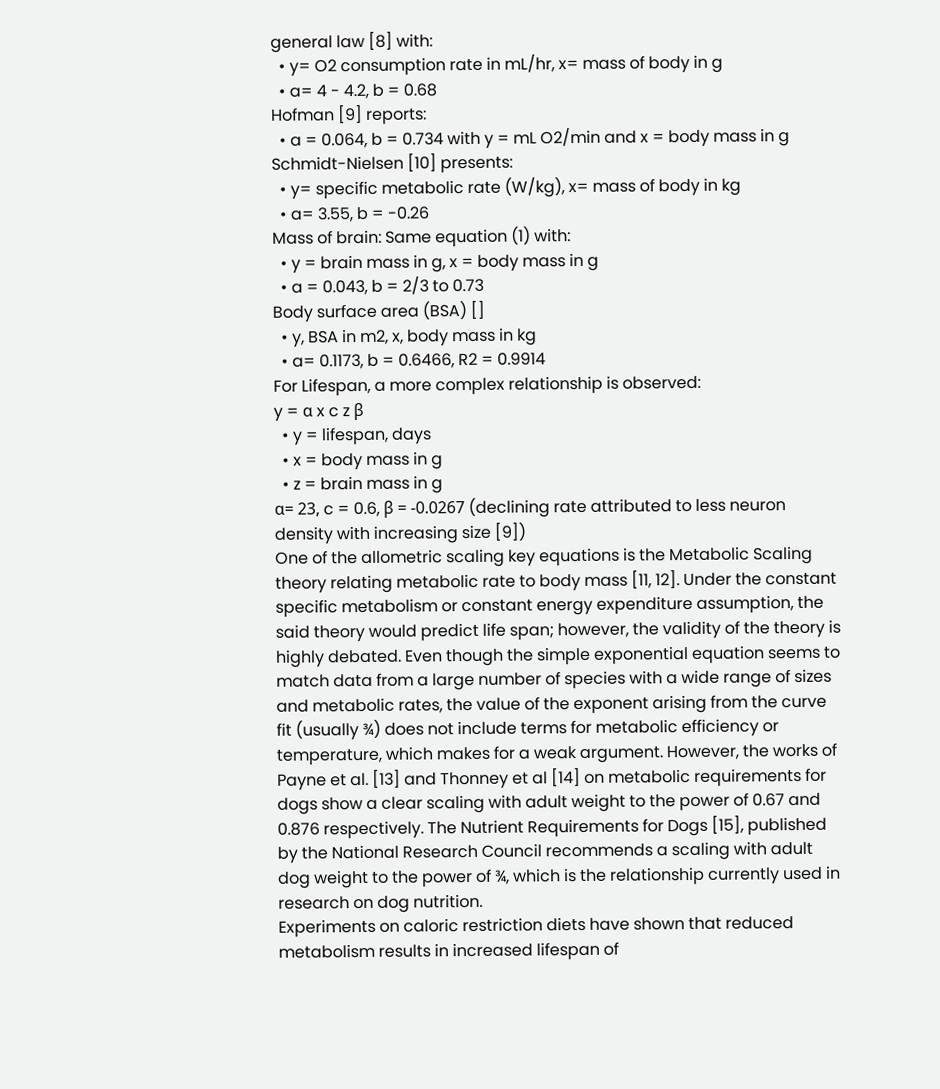general law [8] with:
  • y= O2 consumption rate in mL/hr, x= mass of body in g
  • a= 4 - 4.2, b = 0.68
Hofman [9] reports:
  • a = 0.064, b = 0.734 with y = mL O2/min and x = body mass in g
Schmidt-Nielsen [10] presents:
  • y= specific metabolic rate (W/kg), x= mass of body in kg
  • a= 3.55, b = -0.26
Mass of brain: Same equation (1) with:
  • y = brain mass in g, x = body mass in g
  • a = 0.043, b = 2/3 to 0.73
Body surface area (BSA) []
  • y, BSA in m2, x, body mass in kg
  • a= 0.1173, b = 0.6466, R2 = 0.9914
For Lifespan, a more complex relationship is observed:
y = α x c z β
  • y = lifespan, days
  • x = body mass in g
  • z = brain mass in g
α= 23, c = 0.6, β = -0.0267 (declining rate attributed to less neuron density with increasing size [9])
One of the allometric scaling key equations is the Metabolic Scaling theory relating metabolic rate to body mass [11, 12]. Under the constant specific metabolism or constant energy expenditure assumption, the said theory would predict life span; however, the validity of the theory is highly debated. Even though the simple exponential equation seems to match data from a large number of species with a wide range of sizes and metabolic rates, the value of the exponent arising from the curve fit (usually ¾) does not include terms for metabolic efficiency or temperature, which makes for a weak argument. However, the works of Payne et al. [13] and Thonney et al [14] on metabolic requirements for dogs show a clear scaling with adult weight to the power of 0.67 and 0.876 respectively. The Nutrient Requirements for Dogs [15], published by the National Research Council recommends a scaling with adult dog weight to the power of ¾, which is the relationship currently used in research on dog nutrition.
Experiments on caloric restriction diets have shown that reduced metabolism results in increased lifespan of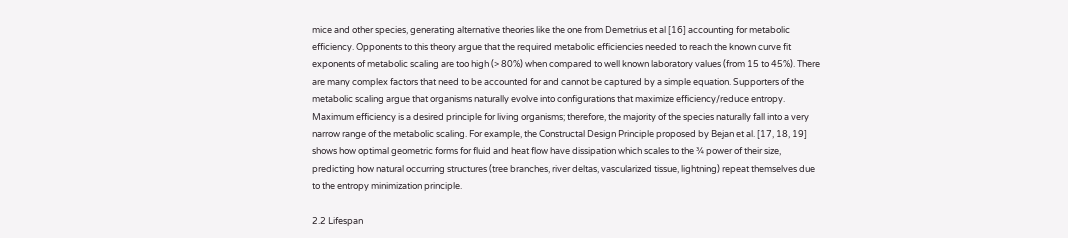mice and other species, generating alternative theories like the one from Demetrius et al [16] accounting for metabolic efficiency. Opponents to this theory argue that the required metabolic efficiencies needed to reach the known curve fit exponents of metabolic scaling are too high (> 80%) when compared to well known laboratory values (from 15 to 45%). There are many complex factors that need to be accounted for and cannot be captured by a simple equation. Supporters of the metabolic scaling argue that organisms naturally evolve into configurations that maximize efficiency/reduce entropy. Maximum efficiency is a desired principle for living organisms; therefore, the majority of the species naturally fall into a very narrow range of the metabolic scaling. For example, the Constructal Design Principle proposed by Bejan et al. [17, 18, 19] shows how optimal geometric forms for fluid and heat flow have dissipation which scales to the ¾ power of their size, predicting how natural occurring structures (tree branches, river deltas, vascularized tissue, lightning) repeat themselves due to the entropy minimization principle.

2.2 Lifespan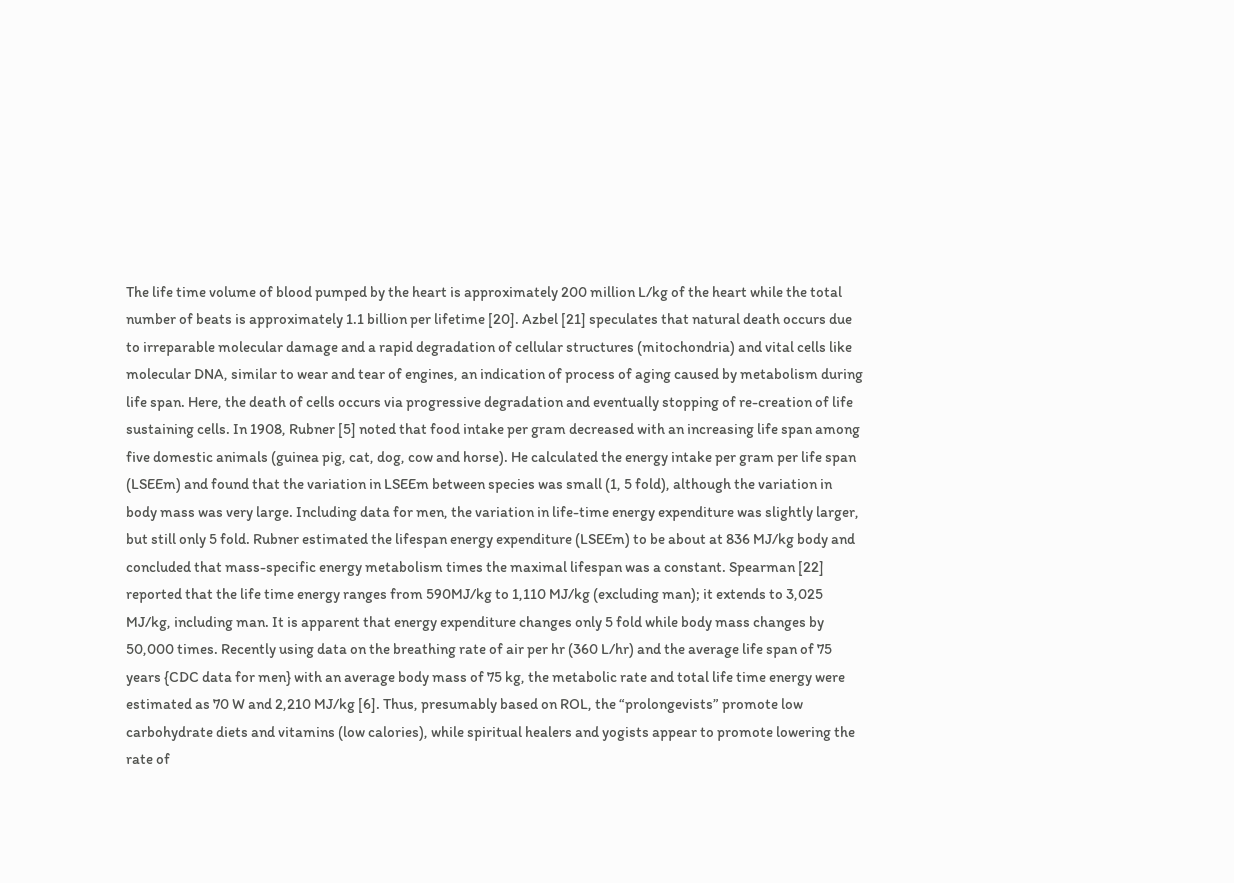The life time volume of blood pumped by the heart is approximately 200 million L/kg of the heart while the total number of beats is approximately 1.1 billion per lifetime [20]. Azbel [21] speculates that natural death occurs due to irreparable molecular damage and a rapid degradation of cellular structures (mitochondria) and vital cells like molecular DNA, similar to wear and tear of engines, an indication of process of aging caused by metabolism during life span. Here, the death of cells occurs via progressive degradation and eventually stopping of re-creation of life sustaining cells. In 1908, Rubner [5] noted that food intake per gram decreased with an increasing life span among five domestic animals (guinea pig, cat, dog, cow and horse). He calculated the energy intake per gram per life span (LSEEm) and found that the variation in LSEEm between species was small (1, 5 fold), although the variation in body mass was very large. Including data for men, the variation in life-time energy expenditure was slightly larger, but still only 5 fold. Rubner estimated the lifespan energy expenditure (LSEEm) to be about at 836 MJ/kg body and concluded that mass-specific energy metabolism times the maximal lifespan was a constant. Spearman [22] reported that the life time energy ranges from 590MJ/kg to 1,110 MJ/kg (excluding man); it extends to 3,025 MJ/kg, including man. It is apparent that energy expenditure changes only 5 fold while body mass changes by 50,000 times. Recently using data on the breathing rate of air per hr (360 L/hr) and the average life span of 75 years {CDC data for men} with an average body mass of 75 kg, the metabolic rate and total life time energy were estimated as 70 W and 2,210 MJ/kg [6]. Thus, presumably based on ROL, the “prolongevists” promote low carbohydrate diets and vitamins (low calories), while spiritual healers and yogists appear to promote lowering the rate of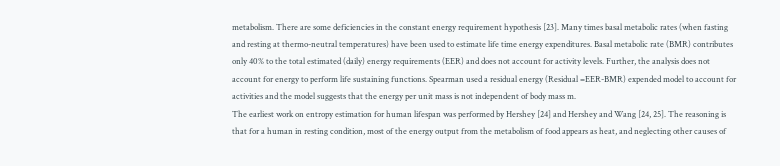metabolism. There are some deficiencies in the constant energy requirement hypothesis [23]. Many times basal metabolic rates (when fasting and resting at thermo-neutral temperatures) have been used to estimate life time energy expenditures. Basal metabolic rate (BMR) contributes only 40% to the total estimated (daily) energy requirements (EER) and does not account for activity levels. Further, the analysis does not account for energy to perform life sustaining functions. Spearman used a residual energy (Residual =EER-BMR) expended model to account for activities and the model suggests that the energy per unit mass is not independent of body mass m.
The earliest work on entropy estimation for human lifespan was performed by Hershey [24] and Hershey and Wang [24, 25]. The reasoning is that for a human in resting condition, most of the energy output from the metabolism of food appears as heat, and neglecting other causes of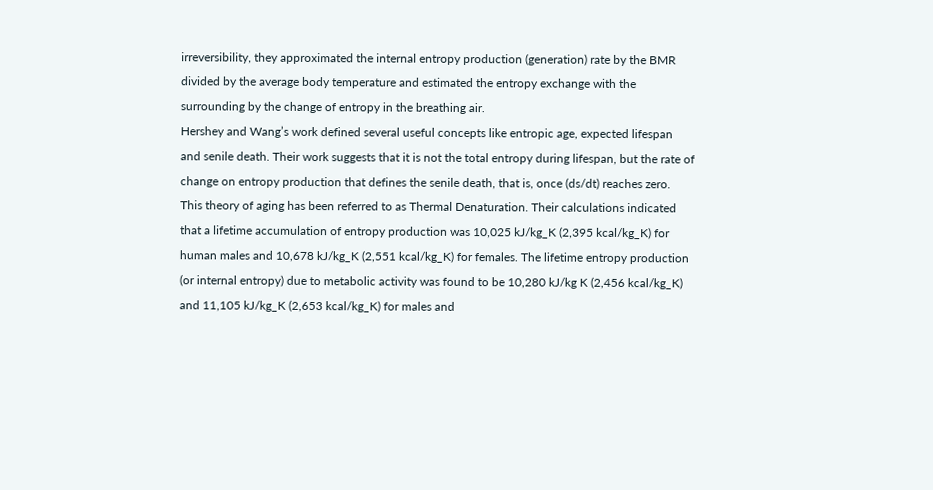irreversibility, they approximated the internal entropy production (generation) rate by the BMR divided by the average body temperature and estimated the entropy exchange with the surrounding by the change of entropy in the breathing air.
Hershey and Wang’s work defined several useful concepts like entropic age, expected lifespan and senile death. Their work suggests that it is not the total entropy during lifespan, but the rate of change on entropy production that defines the senile death, that is, once (ds/dt) reaches zero. This theory of aging has been referred to as Thermal Denaturation. Their calculations indicated that a lifetime accumulation of entropy production was 10,025 kJ/kg_K (2,395 kcal/kg_K) for human males and 10,678 kJ/kg_K (2,551 kcal/kg_K) for females. The lifetime entropy production (or internal entropy) due to metabolic activity was found to be 10,280 kJ/kg K (2,456 kcal/kg_K) and 11,105 kJ/kg_K (2,653 kcal/kg_K) for males and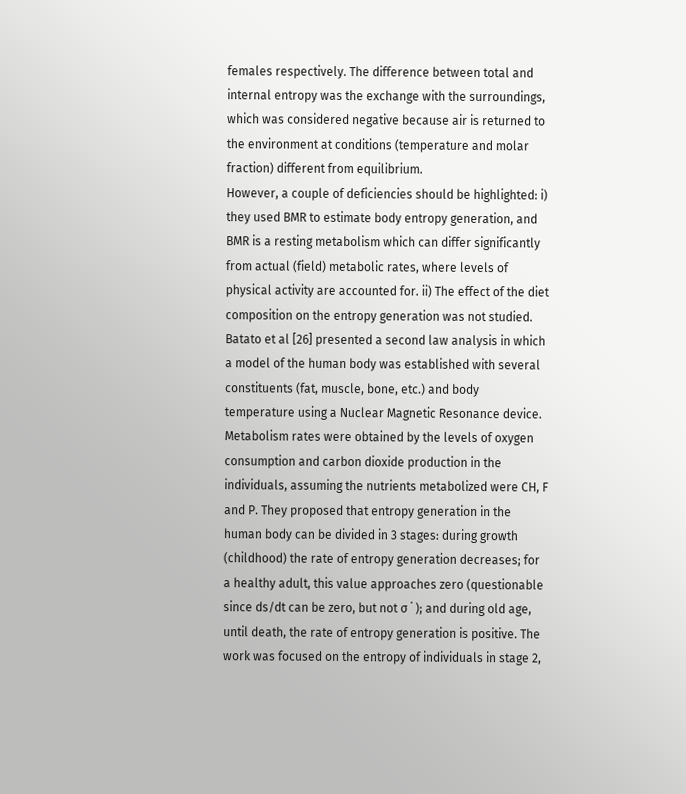females respectively. The difference between total and internal entropy was the exchange with the surroundings, which was considered negative because air is returned to the environment at conditions (temperature and molar fraction) different from equilibrium.
However, a couple of deficiencies should be highlighted: i) they used BMR to estimate body entropy generation, and BMR is a resting metabolism which can differ significantly from actual (field) metabolic rates, where levels of physical activity are accounted for. ii) The effect of the diet composition on the entropy generation was not studied.
Batato et al [26] presented a second law analysis in which a model of the human body was established with several constituents (fat, muscle, bone, etc.) and body temperature using a Nuclear Magnetic Resonance device. Metabolism rates were obtained by the levels of oxygen consumption and carbon dioxide production in the individuals, assuming the nutrients metabolized were CH, F and P. They proposed that entropy generation in the human body can be divided in 3 stages: during growth (childhood) the rate of entropy generation decreases; for a healthy adult, this value approaches zero (questionable since ds/dt can be zero, but not σ ˙ ); and during old age, until death, the rate of entropy generation is positive. The work was focused on the entropy of individuals in stage 2,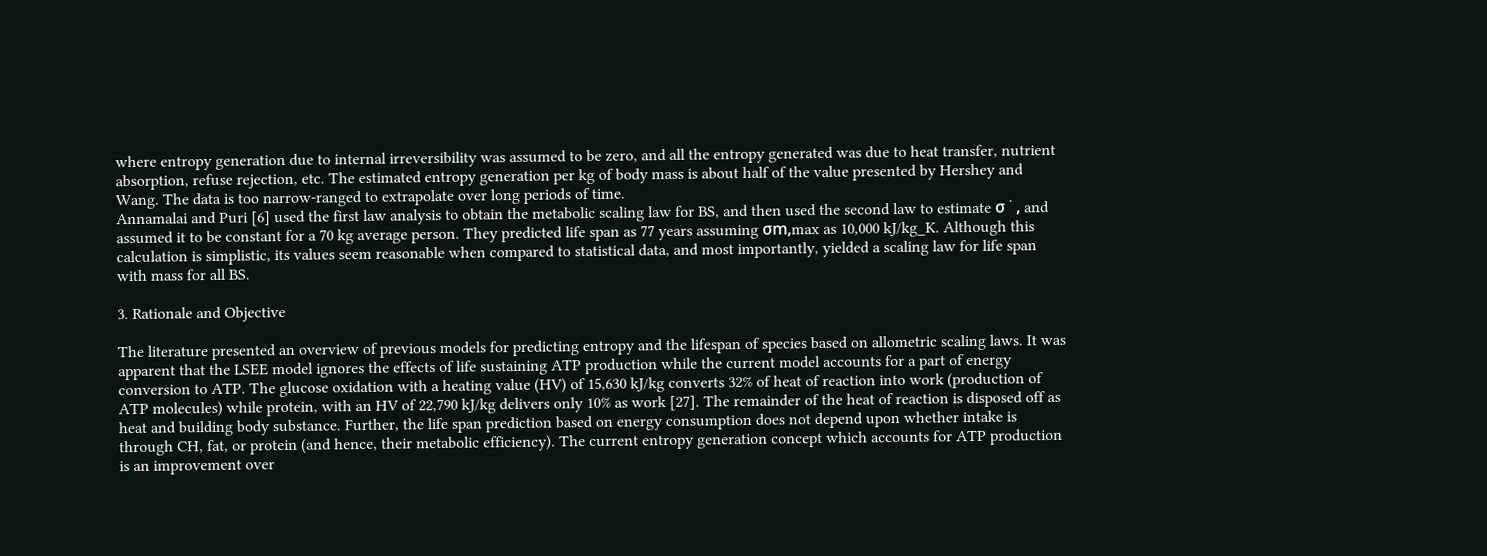where entropy generation due to internal irreversibility was assumed to be zero, and all the entropy generated was due to heat transfer, nutrient absorption, refuse rejection, etc. The estimated entropy generation per kg of body mass is about half of the value presented by Hershey and Wang. The data is too narrow-ranged to extrapolate over long periods of time.
Annamalai and Puri [6] used the first law analysis to obtain the metabolic scaling law for BS, and then used the second law to estimate σ ˙ , and assumed it to be constant for a 70 kg average person. They predicted life span as 77 years assuming σm,max as 10,000 kJ/kg_K. Although this calculation is simplistic, its values seem reasonable when compared to statistical data, and most importantly, yielded a scaling law for life span with mass for all BS.

3. Rationale and Objective

The literature presented an overview of previous models for predicting entropy and the lifespan of species based on allometric scaling laws. It was apparent that the LSEE model ignores the effects of life sustaining ATP production while the current model accounts for a part of energy conversion to ATP. The glucose oxidation with a heating value (HV) of 15,630 kJ/kg converts 32% of heat of reaction into work (production of ATP molecules) while protein, with an HV of 22,790 kJ/kg delivers only 10% as work [27]. The remainder of the heat of reaction is disposed off as heat and building body substance. Further, the life span prediction based on energy consumption does not depend upon whether intake is through CH, fat, or protein (and hence, their metabolic efficiency). The current entropy generation concept which accounts for ATP production is an improvement over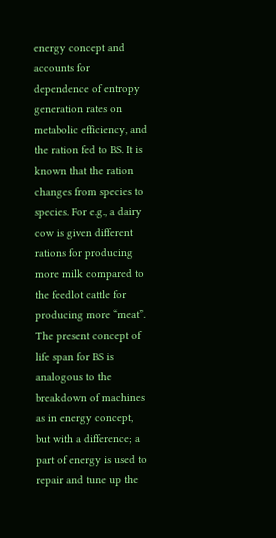energy concept and accounts for dependence of entropy generation rates on metabolic efficiency, and the ration fed to BS. It is known that the ration changes from species to species. For e.g., a dairy cow is given different rations for producing more milk compared to the feedlot cattle for producing more “meat”. The present concept of life span for BS is analogous to the breakdown of machines as in energy concept, but with a difference; a part of energy is used to repair and tune up the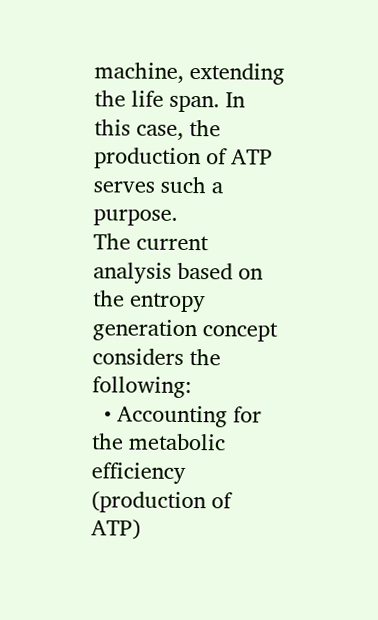machine, extending the life span. In this case, the production of ATP serves such a purpose.
The current analysis based on the entropy generation concept considers the following:
  • Accounting for the metabolic efficiency (production of ATP)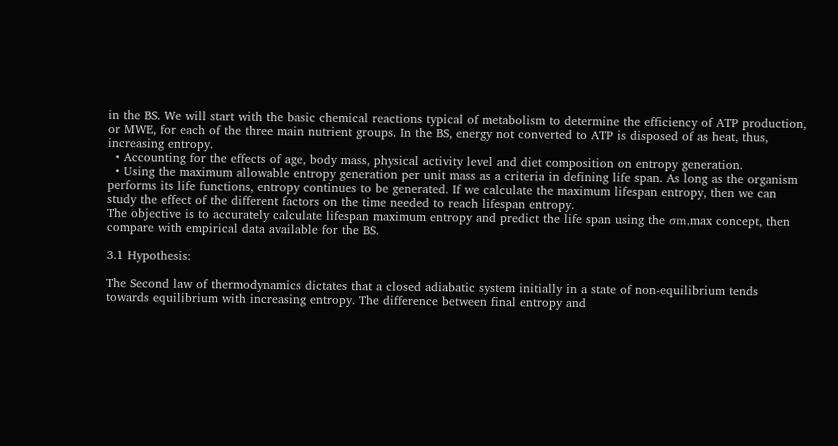in the BS. We will start with the basic chemical reactions typical of metabolism to determine the efficiency of ATP production, or MWE, for each of the three main nutrient groups. In the BS, energy not converted to ATP is disposed of as heat, thus, increasing entropy.
  • Accounting for the effects of age, body mass, physical activity level and diet composition on entropy generation.
  • Using the maximum allowable entropy generation per unit mass as a criteria in defining life span. As long as the organism performs its life functions, entropy continues to be generated. If we calculate the maximum lifespan entropy, then we can study the effect of the different factors on the time needed to reach lifespan entropy.
The objective is to accurately calculate lifespan maximum entropy and predict the life span using the σm,max concept, then compare with empirical data available for the BS.

3.1 Hypothesis:

The Second law of thermodynamics dictates that a closed adiabatic system initially in a state of non-equilibrium tends towards equilibrium with increasing entropy. The difference between final entropy and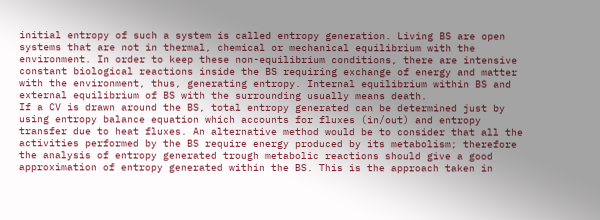initial entropy of such a system is called entropy generation. Living BS are open systems that are not in thermal, chemical or mechanical equilibrium with the environment. In order to keep these non-equilibrium conditions, there are intensive constant biological reactions inside the BS requiring exchange of energy and matter with the environment, thus, generating entropy. Internal equilibrium within BS and external equilibrium of BS with the surrounding usually means death.
If a CV is drawn around the BS, total entropy generated can be determined just by using entropy balance equation which accounts for fluxes (in/out) and entropy transfer due to heat fluxes. An alternative method would be to consider that all the activities performed by the BS require energy produced by its metabolism; therefore the analysis of entropy generated trough metabolic reactions should give a good approximation of entropy generated within the BS. This is the approach taken in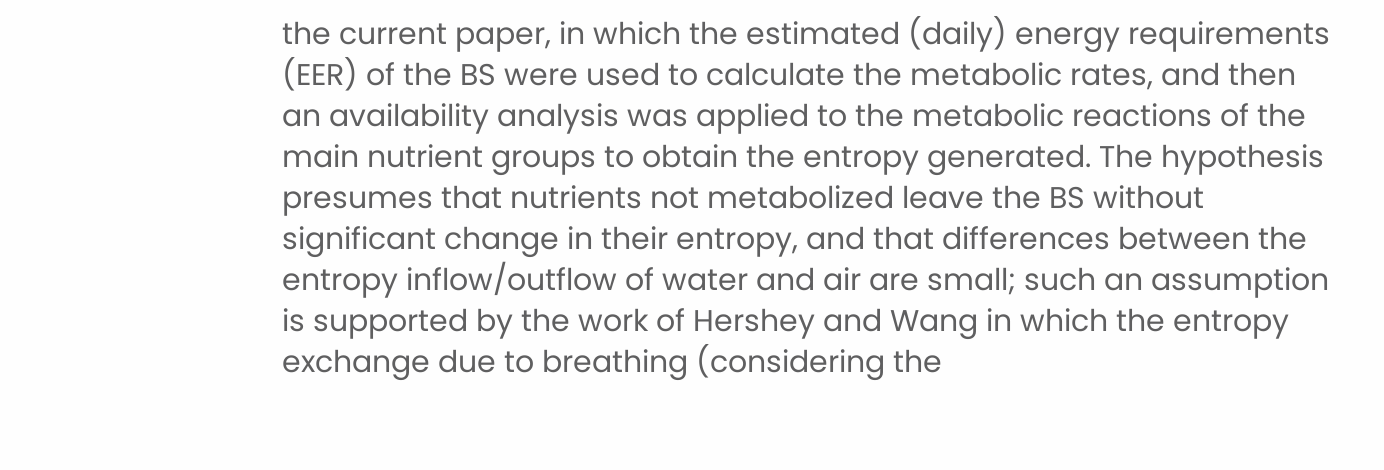the current paper, in which the estimated (daily) energy requirements (EER) of the BS were used to calculate the metabolic rates, and then an availability analysis was applied to the metabolic reactions of the main nutrient groups to obtain the entropy generated. The hypothesis presumes that nutrients not metabolized leave the BS without significant change in their entropy, and that differences between the entropy inflow/outflow of water and air are small; such an assumption is supported by the work of Hershey and Wang in which the entropy exchange due to breathing (considering the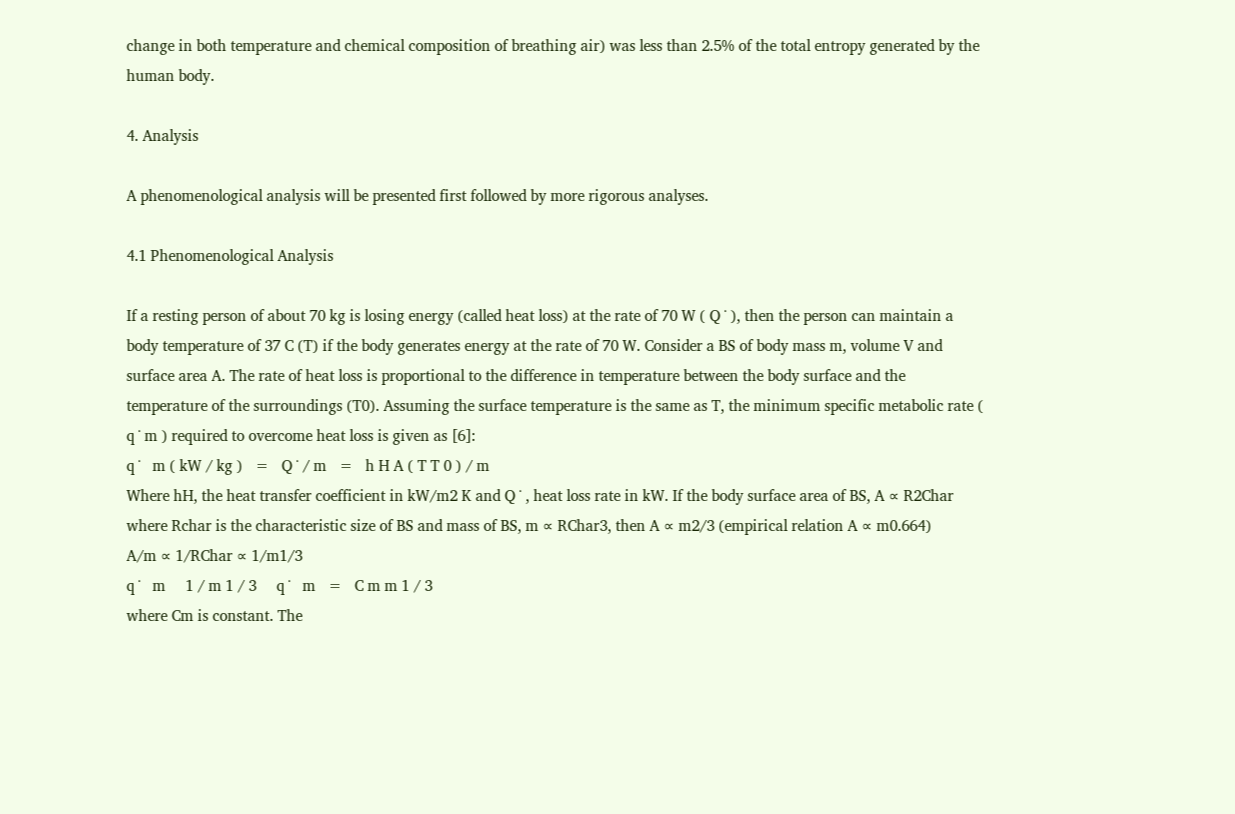change in both temperature and chemical composition of breathing air) was less than 2.5% of the total entropy generated by the human body.

4. Analysis

A phenomenological analysis will be presented first followed by more rigorous analyses.

4.1 Phenomenological Analysis

If a resting person of about 70 kg is losing energy (called heat loss) at the rate of 70 W ( Q ˙ ), then the person can maintain a body temperature of 37 C (T) if the body generates energy at the rate of 70 W. Consider a BS of body mass m, volume V and surface area A. The rate of heat loss is proportional to the difference in temperature between the body surface and the temperature of the surroundings (T0). Assuming the surface temperature is the same as T, the minimum specific metabolic rate ( q ˙ m ) required to overcome heat loss is given as [6]:
q ˙   m ( kW / kg )   =   Q ˙ / m   =   h H A ( T T 0 ) / m
Where hH, the heat transfer coefficient in kW/m2 K and Q ˙ , heat loss rate in kW. If the body surface area of BS, A ∝ R2Char where Rchar is the characteristic size of BS and mass of BS, m ∝ RChar3, then A ∝ m2/3 (empirical relation A ∝ m0.664)
A/m ∝ 1/RChar ∝ 1/m1/3
q ˙   m     1 / m 1 / 3     q ˙   m   =   C m m 1 / 3
where Cm is constant. The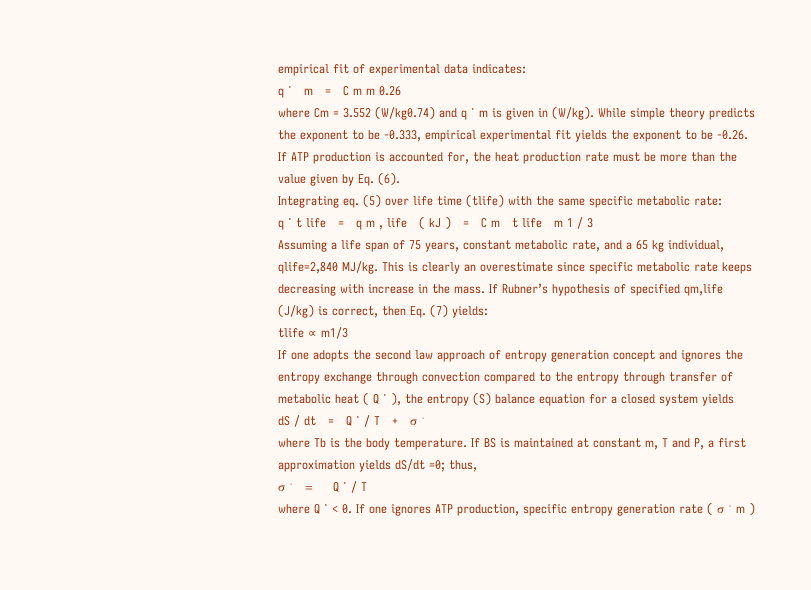empirical fit of experimental data indicates:
q ˙   m   =   C m m 0.26
where Cm = 3.552 (W/kg0.74) and q ˙ m is given in (W/kg). While simple theory predicts the exponent to be -0.333, empirical experimental fit yields the exponent to be -0.26. If ATP production is accounted for, the heat production rate must be more than the value given by Eq. (6).
Integrating eq. (5) over life time (tlife) with the same specific metabolic rate:
q ˙ t life   =   q m , life   ( kJ )   =   C m   t life   m 1 / 3
Assuming a life span of 75 years, constant metabolic rate, and a 65 kg individual, qlife=2,840 MJ/kg. This is clearly an overestimate since specific metabolic rate keeps decreasing with increase in the mass. If Rubner’s hypothesis of specified qm,life (J/kg) is correct, then Eq. (7) yields:
tlife ∝ m1/3
If one adopts the second law approach of entropy generation concept and ignores the entropy exchange through convection compared to the entropy through transfer of metabolic heat ( Q ˙ ), the entropy (S) balance equation for a closed system yields
dS / dt   =   Q ˙ / T   +   σ ˙
where Tb is the body temperature. If BS is maintained at constant m, T and P, a first approximation yields dS/dt =0; thus,
σ ˙   =     Q ˙ / T
where Q ˙ < 0. If one ignores ATP production, specific entropy generation rate ( σ ˙ m )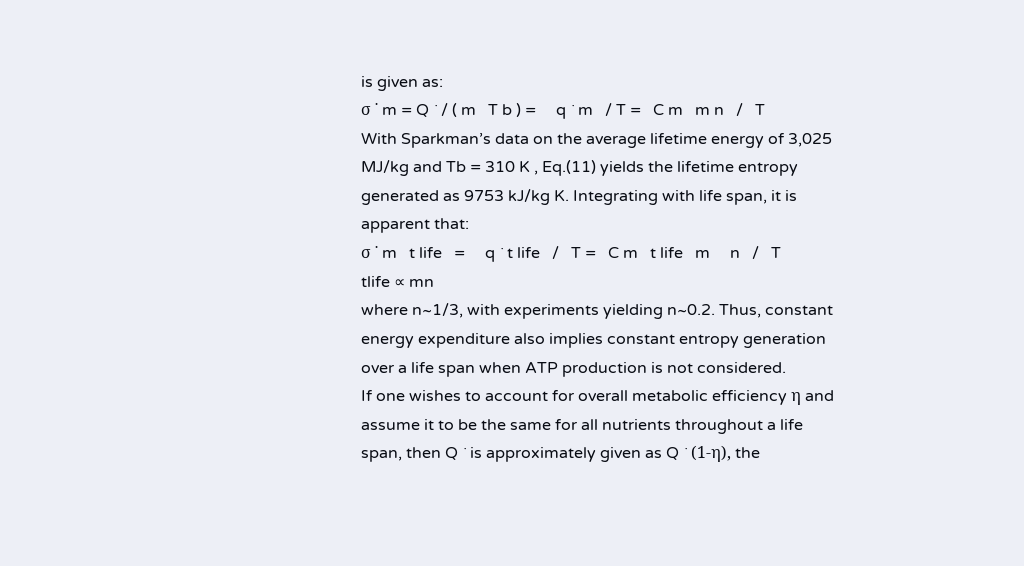is given as:
σ ˙ m = Q ˙ / ( m   T b ) =     q ˙ m   / T =   C m   m n   /   T
With Sparkman’s data on the average lifetime energy of 3,025 MJ/kg and Tb = 310 K , Eq.(11) yields the lifetime entropy generated as 9753 kJ/kg K. Integrating with life span, it is apparent that:
σ ˙ m   t life   =     q ˙ t life   /   T =   C m   t life   m     n   /   T
tlife ∝ mn
where n~1/3, with experiments yielding n~0.2. Thus, constant energy expenditure also implies constant entropy generation over a life span when ATP production is not considered.
If one wishes to account for overall metabolic efficiency η and assume it to be the same for all nutrients throughout a life span, then Q ˙ is approximately given as Q ˙ (1-η), the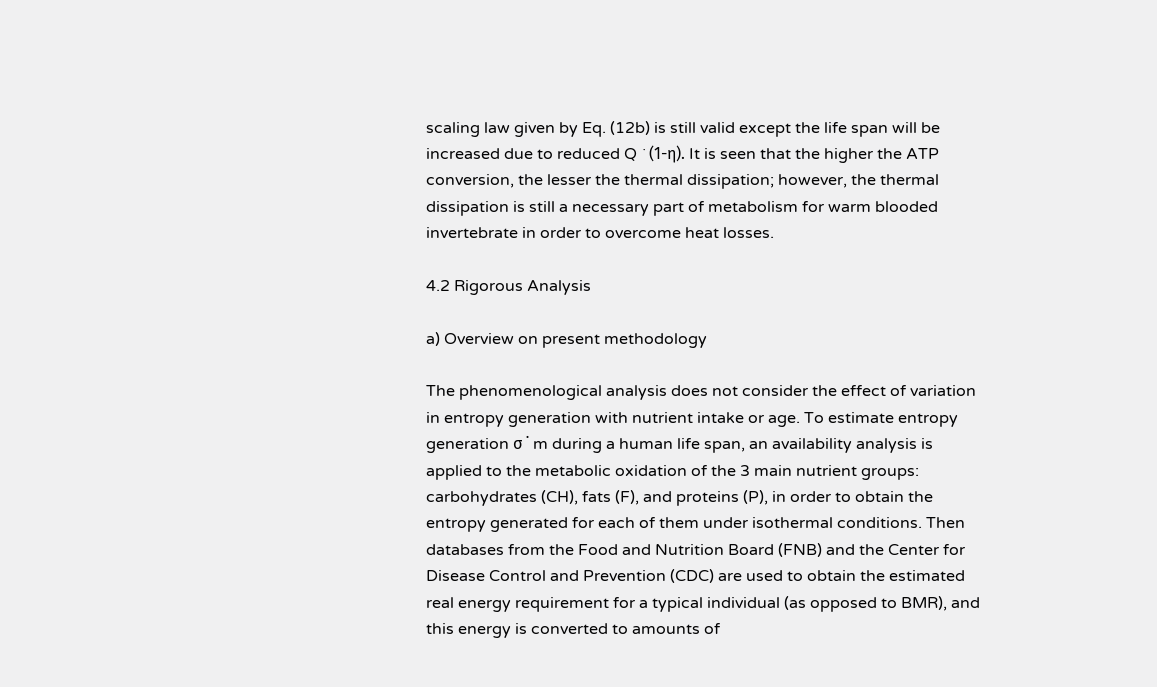scaling law given by Eq. (12b) is still valid except the life span will be increased due to reduced Q ˙ (1-η). It is seen that the higher the ATP conversion, the lesser the thermal dissipation; however, the thermal dissipation is still a necessary part of metabolism for warm blooded invertebrate in order to overcome heat losses.

4.2 Rigorous Analysis

a) Overview on present methodology

The phenomenological analysis does not consider the effect of variation in entropy generation with nutrient intake or age. To estimate entropy generation σ ˙ m during a human life span, an availability analysis is applied to the metabolic oxidation of the 3 main nutrient groups: carbohydrates (CH), fats (F), and proteins (P), in order to obtain the entropy generated for each of them under isothermal conditions. Then databases from the Food and Nutrition Board (FNB) and the Center for Disease Control and Prevention (CDC) are used to obtain the estimated real energy requirement for a typical individual (as opposed to BMR), and this energy is converted to amounts of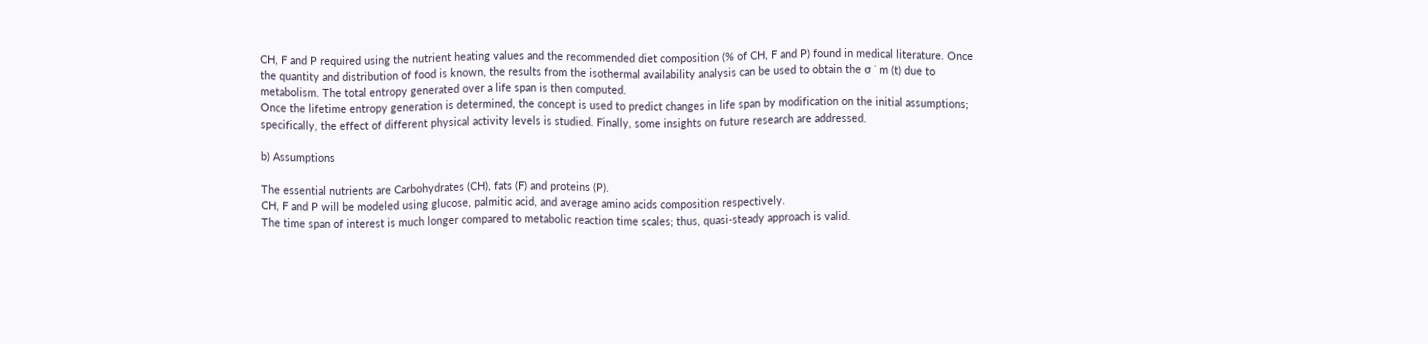CH, F and P required using the nutrient heating values and the recommended diet composition (% of CH, F and P) found in medical literature. Once the quantity and distribution of food is known, the results from the isothermal availability analysis can be used to obtain the σ ˙ m (t) due to metabolism. The total entropy generated over a life span is then computed.
Once the lifetime entropy generation is determined, the concept is used to predict changes in life span by modification on the initial assumptions; specifically, the effect of different physical activity levels is studied. Finally, some insights on future research are addressed.

b) Assumptions

The essential nutrients are Carbohydrates (CH), fats (F) and proteins (P).
CH, F and P will be modeled using glucose, palmitic acid, and average amino acids composition respectively.
The time span of interest is much longer compared to metabolic reaction time scales; thus, quasi-steady approach is valid.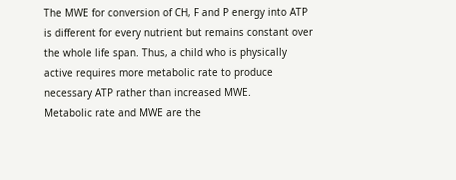The MWE for conversion of CH, F and P energy into ATP is different for every nutrient but remains constant over the whole life span. Thus, a child who is physically active requires more metabolic rate to produce necessary ATP rather than increased MWE.
Metabolic rate and MWE are the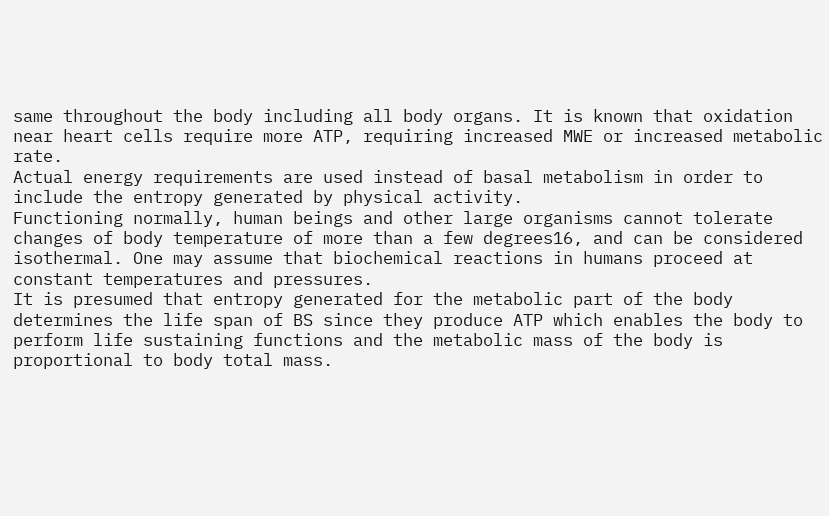same throughout the body including all body organs. It is known that oxidation near heart cells require more ATP, requiring increased MWE or increased metabolic rate.
Actual energy requirements are used instead of basal metabolism in order to include the entropy generated by physical activity.
Functioning normally, human beings and other large organisms cannot tolerate changes of body temperature of more than a few degrees16, and can be considered isothermal. One may assume that biochemical reactions in humans proceed at constant temperatures and pressures.
It is presumed that entropy generated for the metabolic part of the body determines the life span of BS since they produce ATP which enables the body to perform life sustaining functions and the metabolic mass of the body is proportional to body total mass.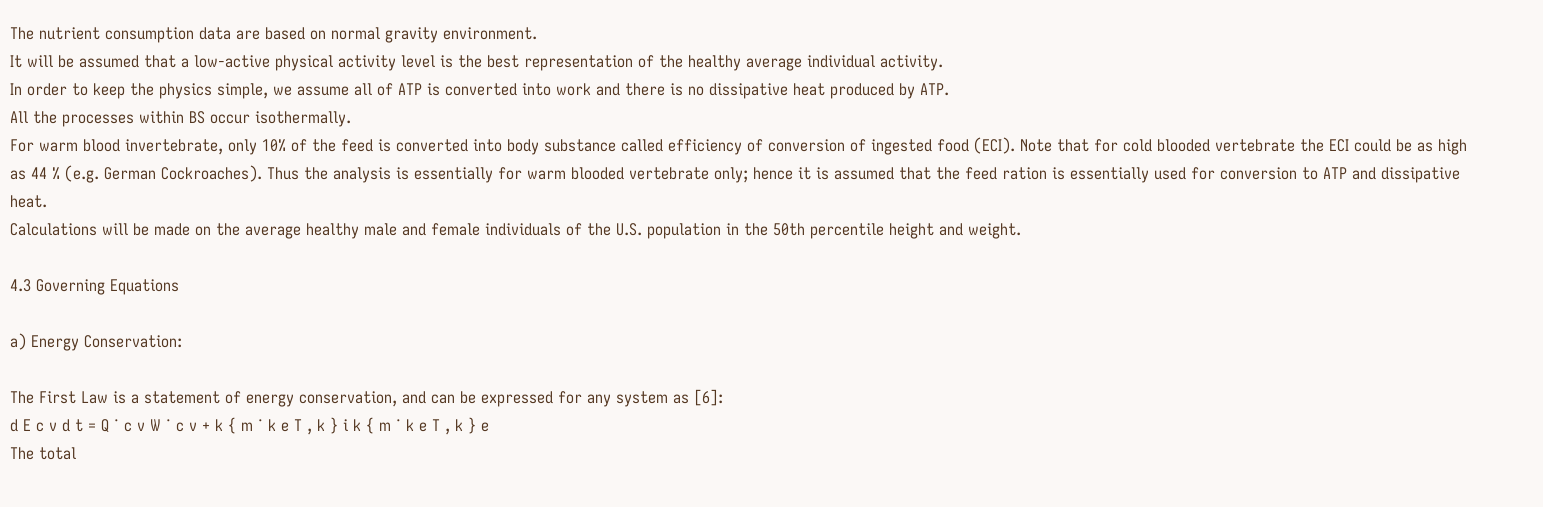The nutrient consumption data are based on normal gravity environment.
It will be assumed that a low-active physical activity level is the best representation of the healthy average individual activity.
In order to keep the physics simple, we assume all of ATP is converted into work and there is no dissipative heat produced by ATP.
All the processes within BS occur isothermally.
For warm blood invertebrate, only 10% of the feed is converted into body substance called efficiency of conversion of ingested food (ECI). Note that for cold blooded vertebrate the ECI could be as high as 44 % (e.g. German Cockroaches). Thus the analysis is essentially for warm blooded vertebrate only; hence it is assumed that the feed ration is essentially used for conversion to ATP and dissipative heat.
Calculations will be made on the average healthy male and female individuals of the U.S. population in the 50th percentile height and weight.

4.3 Governing Equations

a) Energy Conservation:

The First Law is a statement of energy conservation, and can be expressed for any system as [6]:
d E c v d t = Q ˙ c v W ˙ c v + k { m ˙ k e T , k } i k { m ˙ k e T , k } e
The total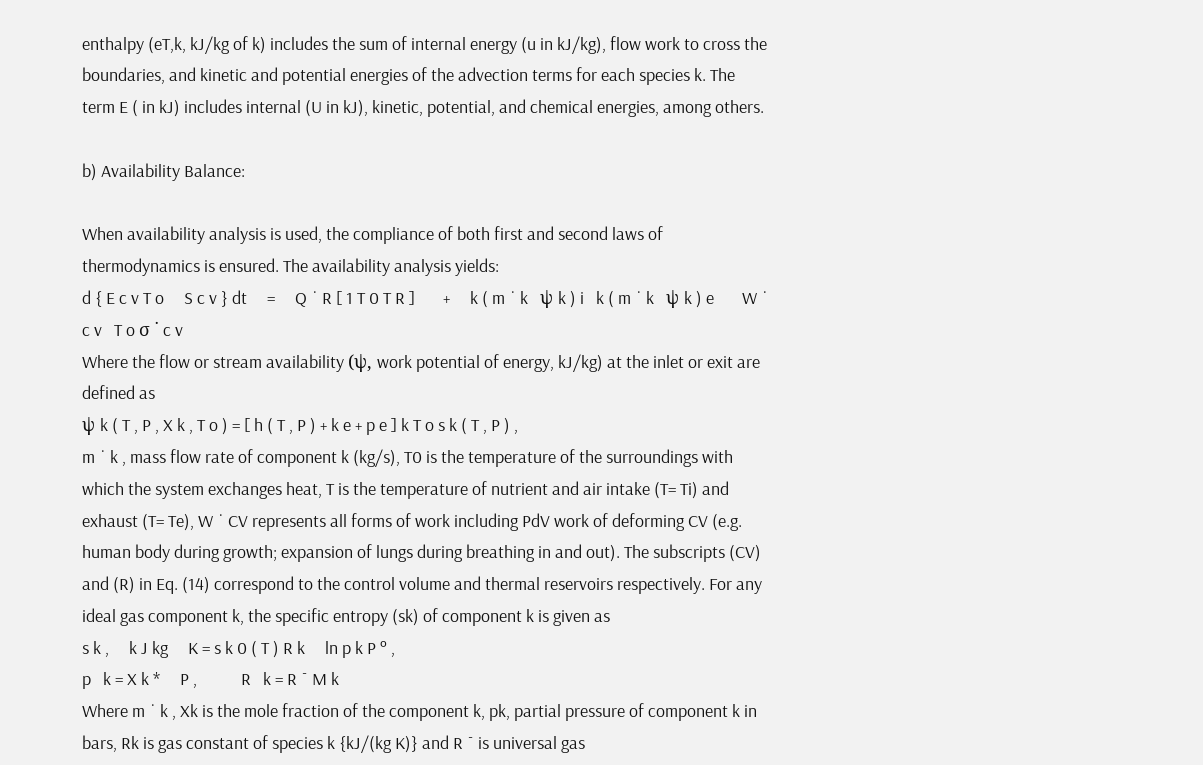enthalpy (eT,k, kJ/kg of k) includes the sum of internal energy (u in kJ/kg), flow work to cross the boundaries, and kinetic and potential energies of the advection terms for each species k. The term E ( in kJ) includes internal (U in kJ), kinetic, potential, and chemical energies, among others.

b) Availability Balance:

When availability analysis is used, the compliance of both first and second laws of thermodynamics is ensured. The availability analysis yields:
d { E c v T o     S c v } dt     =     Q ˙ R [ 1 T 0 T R ]       +     k ( m ˙ k   ψ k ) i   k ( m ˙ k   ψ k ) e       W ˙ c v   T o σ ˙ c v
Where the flow or stream availability (ψ, work potential of energy, kJ/kg) at the inlet or exit are defined as
ψ k ( T , P , X k , T o ) = [ h ( T , P ) + k e + p e ] k T o s k ( T , P ) ,
m ˙ k , mass flow rate of component k (kg/s), T0 is the temperature of the surroundings with which the system exchanges heat, T is the temperature of nutrient and air intake (T= Ti) and exhaust (T= Te), W ˙ CV represents all forms of work including PdV work of deforming CV (e.g. human body during growth; expansion of lungs during breathing in and out). The subscripts (CV) and (R) in Eq. (14) correspond to the control volume and thermal reservoirs respectively. For any ideal gas component k, the specific entropy (sk) of component k is given as
s k ,     k J kg     K = s k 0 ( T ) R k     ln p k P º ,
p   k = X k *     P ,           R   k = R ¯ M k
Where m ˙ k , Xk is the mole fraction of the component k, pk, partial pressure of component k in bars, Rk is gas constant of species k {kJ/(kg K)} and R ¯ is universal gas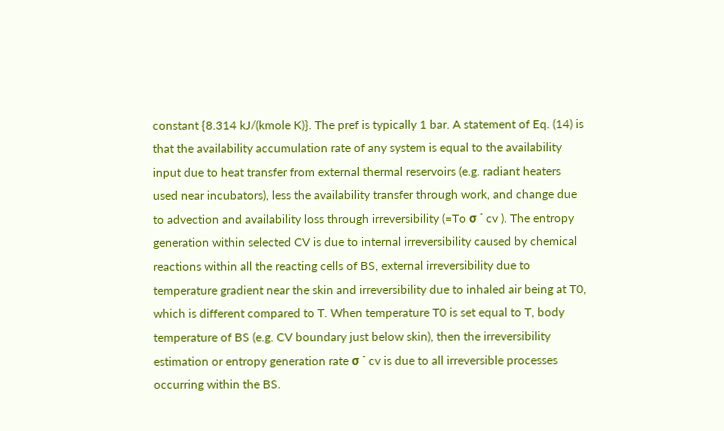constant {8.314 kJ/(kmole K)}. The pref is typically 1 bar. A statement of Eq. (14) is that the availability accumulation rate of any system is equal to the availability input due to heat transfer from external thermal reservoirs (e.g. radiant heaters used near incubators), less the availability transfer through work, and change due to advection and availability loss through irreversibility (=To σ ˙ cv ). The entropy generation within selected CV is due to internal irreversibility caused by chemical reactions within all the reacting cells of BS, external irreversibility due to temperature gradient near the skin and irreversibility due to inhaled air being at T0, which is different compared to T. When temperature T0 is set equal to T, body temperature of BS (e.g. CV boundary just below skin), then the irreversibility estimation or entropy generation rate σ ˙ cv is due to all irreversible processes occurring within the BS.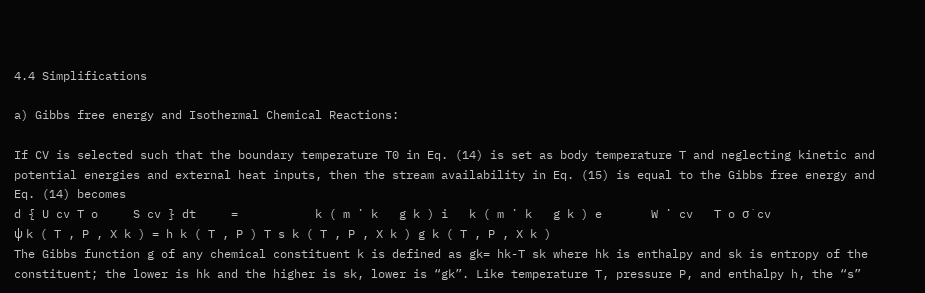4.4 Simplifications

a) Gibbs free energy and Isothermal Chemical Reactions:

If CV is selected such that the boundary temperature T0 in Eq. (14) is set as body temperature T and neglecting kinetic and potential energies and external heat inputs, then the stream availability in Eq. (15) is equal to the Gibbs free energy and Eq. (14) becomes
d { U cv T o     S cv } dt     =           k ( m ˙ k   g k ) i   k ( m ˙ k   g k ) e       W ˙ cv   T o σ ˙ cv
ψ k ( T , P , X k ) = h k ( T , P ) T s k ( T , P , X k ) g k ( T , P , X k )
The Gibbs function g of any chemical constituent k is defined as gk= hk-T sk where hk is enthalpy and sk is entropy of the constituent; the lower is hk and the higher is sk, lower is “gk”. Like temperature T, pressure P, and enthalpy h, the “s”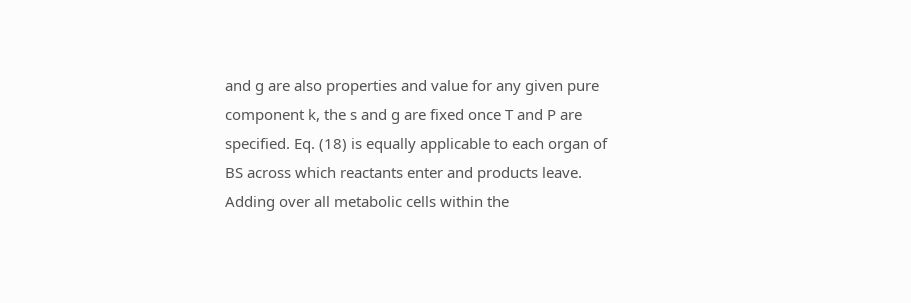and g are also properties and value for any given pure component k, the s and g are fixed once T and P are specified. Eq. (18) is equally applicable to each organ of BS across which reactants enter and products leave. Adding over all metabolic cells within the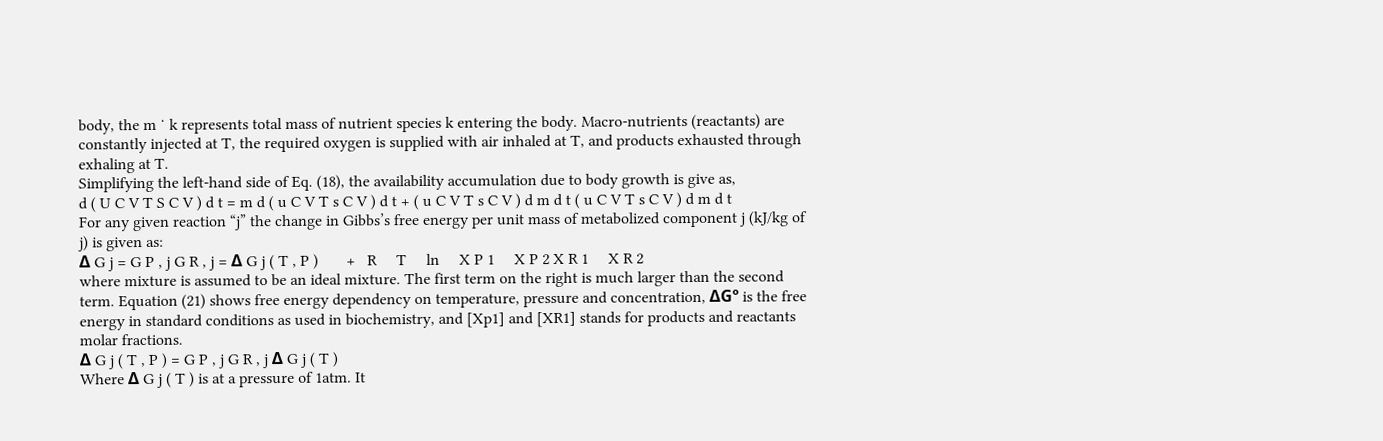body, the m ˙ k represents total mass of nutrient species k entering the body. Macro-nutrients (reactants) are constantly injected at T, the required oxygen is supplied with air inhaled at T, and products exhausted through exhaling at T.
Simplifying the left-hand side of Eq. (18), the availability accumulation due to body growth is give as,
d ( U C V T S C V ) d t = m d ( u C V T s C V ) d t + ( u C V T s C V ) d m d t ( u C V T s C V ) d m d t
For any given reaction “j” the change in Gibbs’s free energy per unit mass of metabolized component j (kJ/kg of j) is given as:
Δ G j = G P , j G R , j = Δ G j ( T , P )       +   R     T     ln     X P 1     X P 2 X R 1     X R 2
where mixture is assumed to be an ideal mixture. The first term on the right is much larger than the second term. Equation (21) shows free energy dependency on temperature, pressure and concentration, ΔGº is the free energy in standard conditions as used in biochemistry, and [Xp1] and [XR1] stands for products and reactants molar fractions.
Δ G j ( T , P ) = G P , j G R , j Δ G j ( T )
Where Δ G j ( T ) is at a pressure of 1atm. It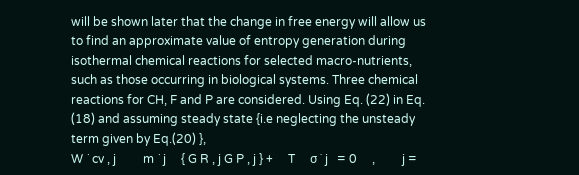will be shown later that the change in free energy will allow us to find an approximate value of entropy generation during isothermal chemical reactions for selected macro-nutrients, such as those occurring in biological systems. Three chemical reactions for CH, F and P are considered. Using Eq. (22) in Eq. (18) and assuming steady state {i.e neglecting the unsteady term given by Eq.(20) },
W ˙ cv , j         m ˙ j     { G R , j G P , j } +     T     σ ˙ j   = 0     ,         j =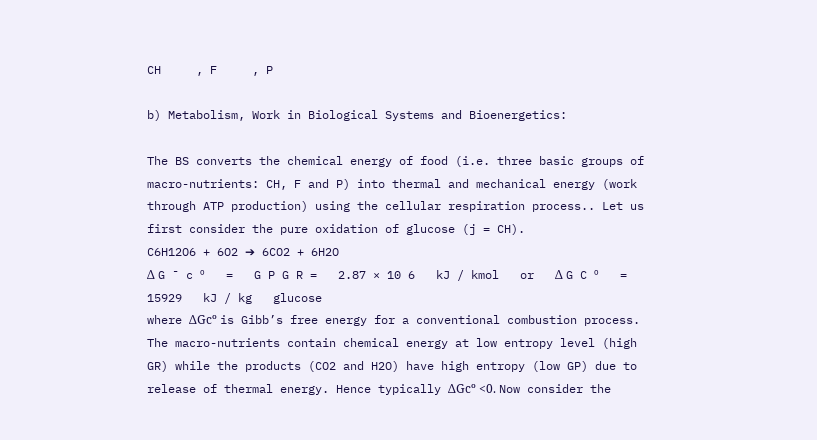CH     , F     , P

b) Metabolism, Work in Biological Systems and Bioenergetics:

The BS converts the chemical energy of food (i.e. three basic groups of macro-nutrients: CH, F and P) into thermal and mechanical energy (work through ATP production) using the cellular respiration process.. Let us first consider the pure oxidation of glucose (j = CH).
C6H12O6 + 6O2 ➔ 6CO2 + 6H2O
Δ G ¯ c º   =   G P G R =   2.87 × 10 6   kJ / kmol   or   Δ G C º   = 15929   kJ / kg   glucose
where ΔGcº is Gibb’s free energy for a conventional combustion process. The macro-nutrients contain chemical energy at low entropy level (high GR) while the products (CO2 and H2O) have high entropy (low GP) due to release of thermal energy. Hence typically ΔGcº <0. Now consider the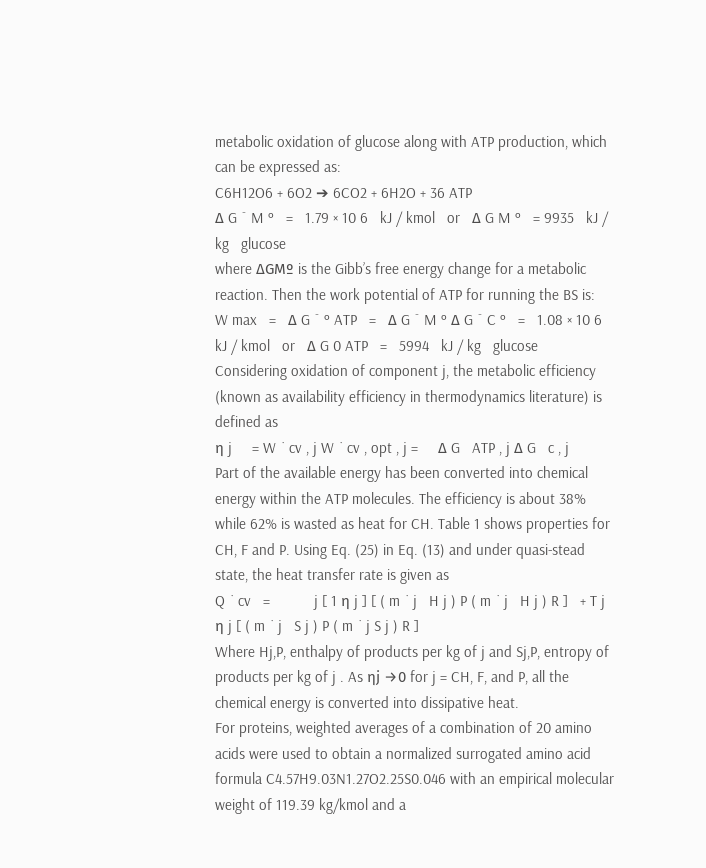metabolic oxidation of glucose along with ATP production, which can be expressed as:
C6H12O6 + 6O2 ➔ 6CO2 + 6H2O + 36 ATP
Δ G ¯ M º   =   1.79 × 10 6   kJ / kmol   or   Δ G M º   = 9935   kJ / kg   glucose
where ΔGMº is the Gibb’s free energy change for a metabolic reaction. Then the work potential of ATP for running the BS is:
W max   =   Δ G ¯ º ATP   =   Δ G ¯ M º Δ G ¯ C º   =   1.08 × 10 6   kJ / kmol   or   Δ G 0 ATP   =   5994   kJ / kg   glucose
Considering oxidation of component j, the metabolic efficiency (known as availability efficiency in thermodynamics literature) is defined as
η j     = W ˙ cv , j W ˙ cv , opt , j =     Δ G   ATP , j Δ G   c , j
Part of the available energy has been converted into chemical energy within the ATP molecules. The efficiency is about 38% while 62% is wasted as heat for CH. Table 1 shows properties for CH, F and P. Using Eq. (25) in Eq. (13) and under quasi-stead state, the heat transfer rate is given as
Q ˙ cv   =           j [ 1 η j ] [ ( m ˙ j   H j ) P ( m ˙ j   H j ) R ]   + T j η j [ ( m ˙ j   S j ) P ( m ˙ j S j ) R ]
Where Hj,P, enthalpy of products per kg of j and Sj,P, entropy of products per kg of j . As ηj →0 for j = CH, F, and P, all the chemical energy is converted into dissipative heat.
For proteins, weighted averages of a combination of 20 amino acids were used to obtain a normalized surrogated amino acid formula C4.57H9.03N1.27O2.25S0.046 with an empirical molecular weight of 119.39 kg/kmol and a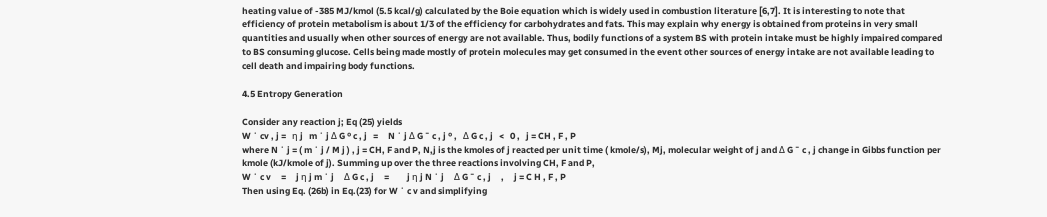heating value of -385 MJ/kmol (5.5 kcal/g) calculated by the Boie equation which is widely used in combustion literature [6,7]. It is interesting to note that efficiency of protein metabolism is about 1/3 of the efficiency for carbohydrates and fats. This may explain why energy is obtained from proteins in very small quantities and usually when other sources of energy are not available. Thus, bodily functions of a system BS with protein intake must be highly impaired compared to BS consuming glucose. Cells being made mostly of protein molecules may get consumed in the event other sources of energy intake are not available leading to cell death and impairing body functions.

4.5 Entropy Generation

Consider any reaction j; Eq (25) yields
W ˙ cv , j =   η j   m ˙ j Δ G º c , j   =     N ˙ j Δ G ¯ c , j º ,   Δ G c , j   <   0 ,   j = CH , F , P
where N ˙ j = ( m ˙ j / M j ) , j = CH, F and P, N,j is the kmoles of j reacted per unit time ( kmole/s), Mj, molecular weight of j and Δ G ¯ c , j change in Gibbs function per kmole (kJ/kmole of j). Summing up over the three reactions involving CH, F and P,
W ˙ c v     =     j η j m ˙ j     Δ G c , j     =         j η j N ˙ j     Δ G ¯ c , j     ,     j = C H , F , P
Then using Eq. (26b) in Eq.(23) for W ˙ c v and simplifying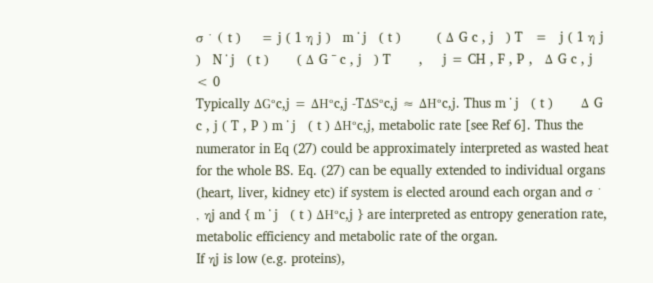σ ˙ ( t )     = j ( 1 η j )   m ˙ j   ( t )         ( Δ G c , j   ) T   =   j ( 1 η j )   N ˙ j   ( t )       ( Δ G ¯ c , j   ) T       ,     j = CH , F , P ,   Δ G c , j < 0
Typically ΔG°c,j = ΔH°c,j -TΔS°c,j ≈ ΔH°c,j. Thus m ˙ j   ( t )       Δ G c , j ( T , P ) m ˙ j   ( t ) ΔH°c,j, metabolic rate [see Ref 6]. Thus the numerator in Eq (27) could be approximately interpreted as wasted heat for the whole BS. Eq. (27) can be equally extended to individual organs (heart, liver, kidney etc) if system is elected around each organ and σ ˙ , ηj and { m ˙ j   ( t ) ΔH°c,j } are interpreted as entropy generation rate, metabolic efficiency and metabolic rate of the organ.
If ηj is low (e.g. proteins),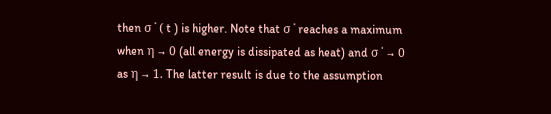then σ ˙ ( t ) is higher. Note that σ ˙ reaches a maximum when η → 0 (all energy is dissipated as heat) and σ ˙ → 0 as η → 1. The latter result is due to the assumption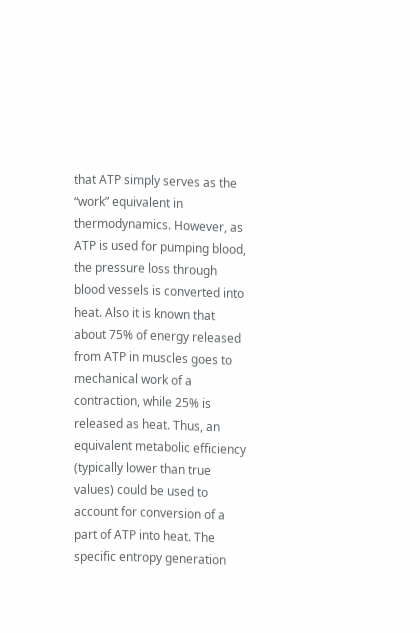that ATP simply serves as the “work” equivalent in thermodynamics. However, as ATP is used for pumping blood, the pressure loss through blood vessels is converted into heat. Also it is known that about 75% of energy released from ATP in muscles goes to mechanical work of a contraction, while 25% is released as heat. Thus, an equivalent metabolic efficiency (typically lower than true values) could be used to account for conversion of a part of ATP into heat. The specific entropy generation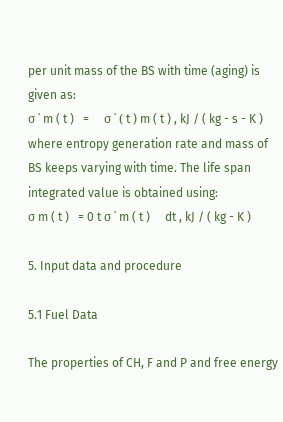per unit mass of the BS with time (aging) is given as:
σ ˙ m ( t )   =     σ ˙ ( t ) m ( t ) , kJ / ( kg - s - K )
where entropy generation rate and mass of BS keeps varying with time. The life span integrated value is obtained using:
σ m ( t )   = 0 t σ ˙ m ( t )     dt , kJ / ( kg - K )

5. Input data and procedure

5.1 Fuel Data

The properties of CH, F and P and free energy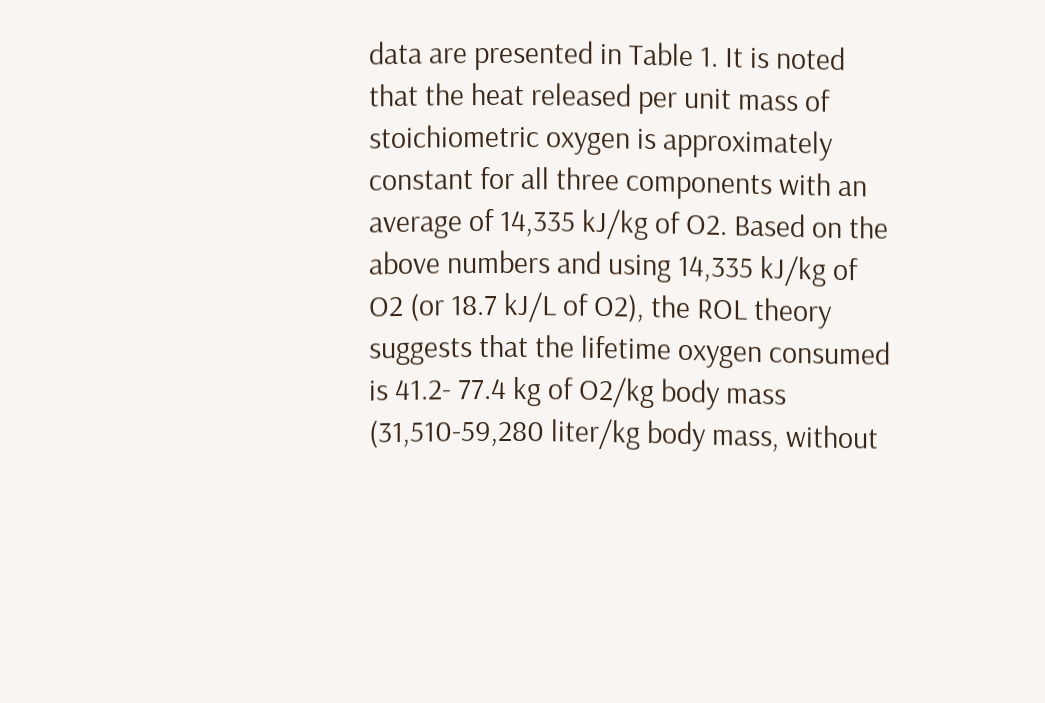data are presented in Table 1. It is noted that the heat released per unit mass of stoichiometric oxygen is approximately constant for all three components with an average of 14,335 kJ/kg of O2. Based on the above numbers and using 14,335 kJ/kg of O2 (or 18.7 kJ/L of O2), the ROL theory suggests that the lifetime oxygen consumed is 41.2- 77.4 kg of O2/kg body mass (31,510-59,280 liter/kg body mass, without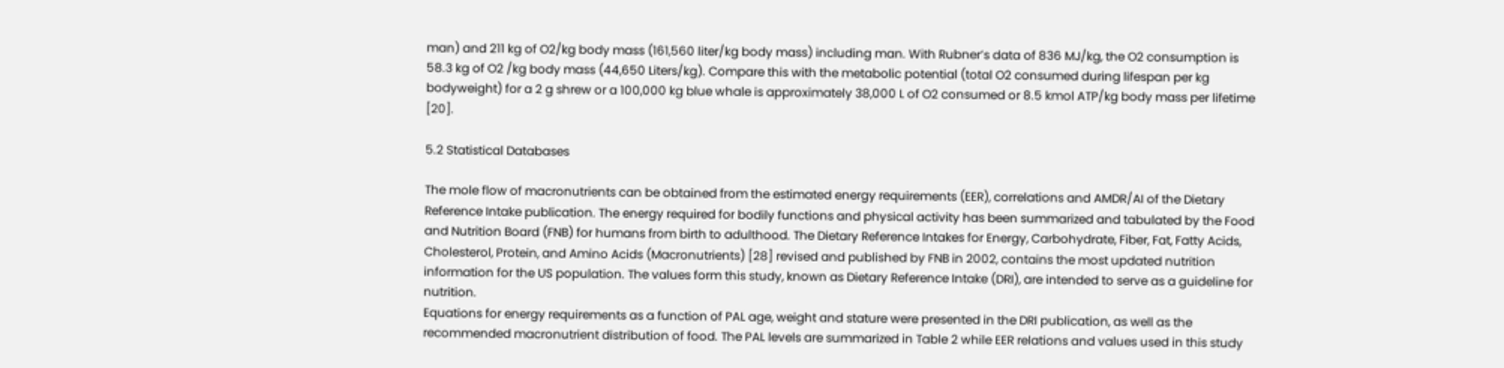man) and 211 kg of O2/kg body mass (161,560 liter/kg body mass) including man. With Rubner’s data of 836 MJ/kg, the O2 consumption is 58.3 kg of O2 /kg body mass (44,650 Liters/kg). Compare this with the metabolic potential (total O2 consumed during lifespan per kg bodyweight) for a 2 g shrew or a 100,000 kg blue whale is approximately 38,000 L of O2 consumed or 8.5 kmol ATP/kg body mass per lifetime [20].

5.2 Statistical Databases

The mole flow of macronutrients can be obtained from the estimated energy requirements (EER), correlations and AMDR/AI of the Dietary Reference Intake publication. The energy required for bodily functions and physical activity has been summarized and tabulated by the Food and Nutrition Board (FNB) for humans from birth to adulthood. The Dietary Reference Intakes for Energy, Carbohydrate, Fiber, Fat, Fatty Acids, Cholesterol, Protein, and Amino Acids (Macronutrients) [28] revised and published by FNB in 2002, contains the most updated nutrition information for the US population. The values form this study, known as Dietary Reference Intake (DRI), are intended to serve as a guideline for nutrition.
Equations for energy requirements as a function of PAL age, weight and stature were presented in the DRI publication, as well as the recommended macronutrient distribution of food. The PAL levels are summarized in Table 2 while EER relations and values used in this study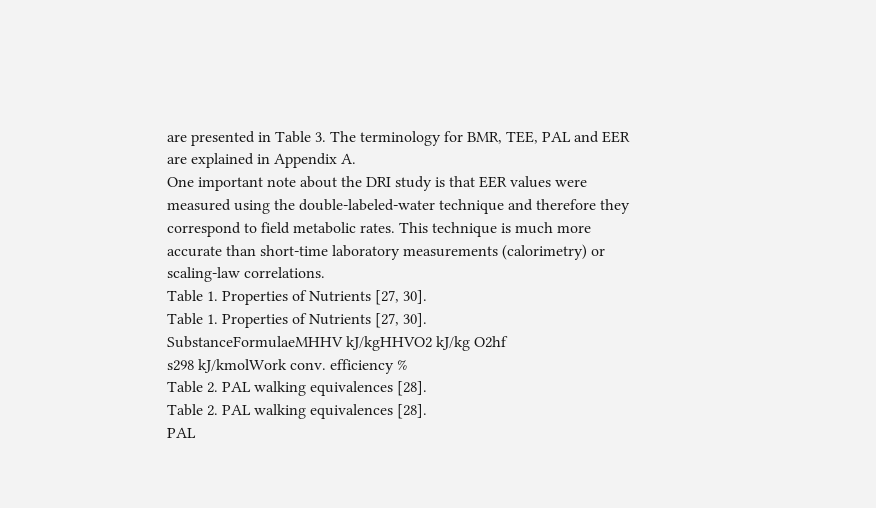are presented in Table 3. The terminology for BMR, TEE, PAL and EER are explained in Appendix A.
One important note about the DRI study is that EER values were measured using the double-labeled-water technique and therefore they correspond to field metabolic rates. This technique is much more accurate than short-time laboratory measurements (calorimetry) or scaling-law correlations.
Table 1. Properties of Nutrients [27, 30].
Table 1. Properties of Nutrients [27, 30].
SubstanceFormulaeMHHV kJ/kgHHVO2 kJ/kg O2hf
s298 kJ/kmolWork conv. efficiency %
Table 2. PAL walking equivalences [28].
Table 2. PAL walking equivalences [28].
PAL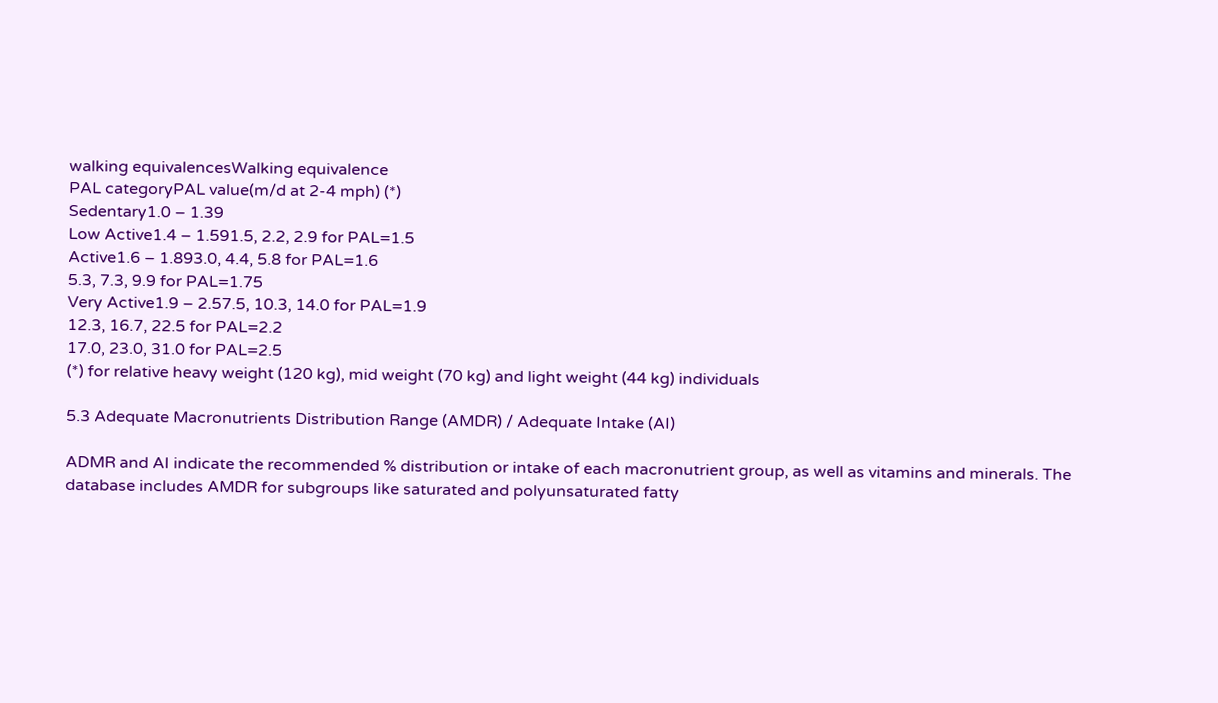walking equivalencesWalking equivalence
PAL categoryPAL value(m/d at 2-4 mph) (*)
Sedentary1.0 – 1.39
Low Active1.4 – 1.591.5, 2.2, 2.9 for PAL=1.5
Active1.6 – 1.893.0, 4.4, 5.8 for PAL=1.6
5.3, 7.3, 9.9 for PAL=1.75
Very Active1.9 – 2.57.5, 10.3, 14.0 for PAL=1.9
12.3, 16.7, 22.5 for PAL=2.2
17.0, 23.0, 31.0 for PAL=2.5
(*) for relative heavy weight (120 kg), mid weight (70 kg) and light weight (44 kg) individuals

5.3 Adequate Macronutrients Distribution Range (AMDR) / Adequate Intake (AI)

ADMR and AI indicate the recommended % distribution or intake of each macronutrient group, as well as vitamins and minerals. The database includes AMDR for subgroups like saturated and polyunsaturated fatty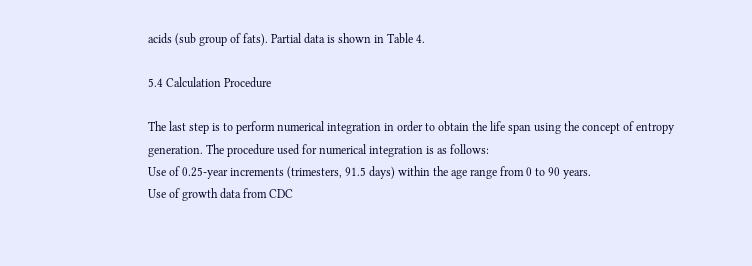acids (sub group of fats). Partial data is shown in Table 4.

5.4 Calculation Procedure

The last step is to perform numerical integration in order to obtain the life span using the concept of entropy generation. The procedure used for numerical integration is as follows:
Use of 0.25-year increments (trimesters, 91.5 days) within the age range from 0 to 90 years.
Use of growth data from CDC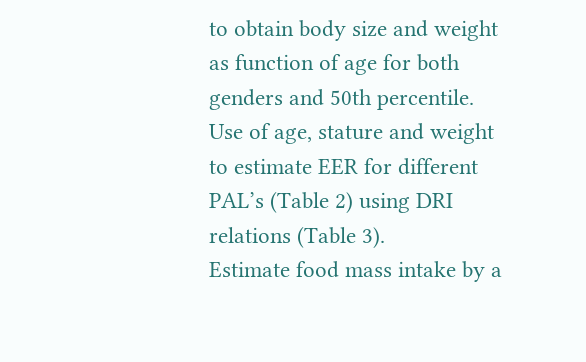to obtain body size and weight as function of age for both genders and 50th percentile.
Use of age, stature and weight to estimate EER for different PAL’s (Table 2) using DRI relations (Table 3).
Estimate food mass intake by a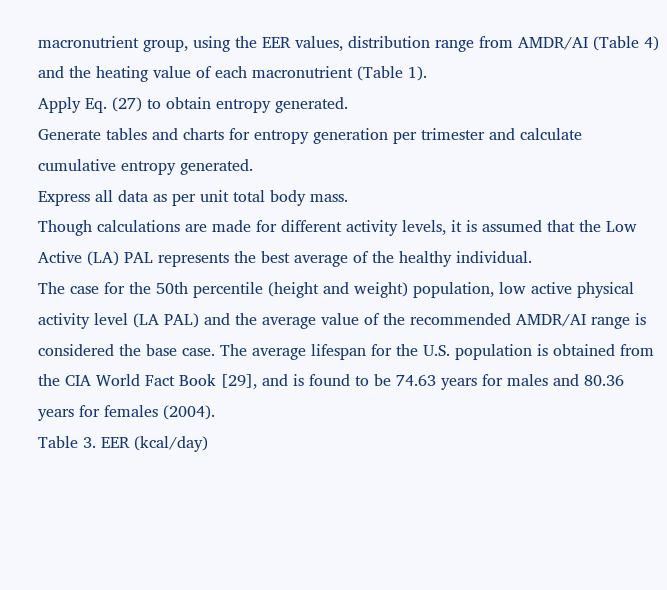macronutrient group, using the EER values, distribution range from AMDR/AI (Table 4) and the heating value of each macronutrient (Table 1).
Apply Eq. (27) to obtain entropy generated.
Generate tables and charts for entropy generation per trimester and calculate cumulative entropy generated.
Express all data as per unit total body mass.
Though calculations are made for different activity levels, it is assumed that the Low Active (LA) PAL represents the best average of the healthy individual.
The case for the 50th percentile (height and weight) population, low active physical activity level (LA PAL) and the average value of the recommended AMDR/AI range is considered the base case. The average lifespan for the U.S. population is obtained from the CIA World Fact Book [29], and is found to be 74.63 years for males and 80.36 years for females (2004).
Table 3. EER (kcal/day)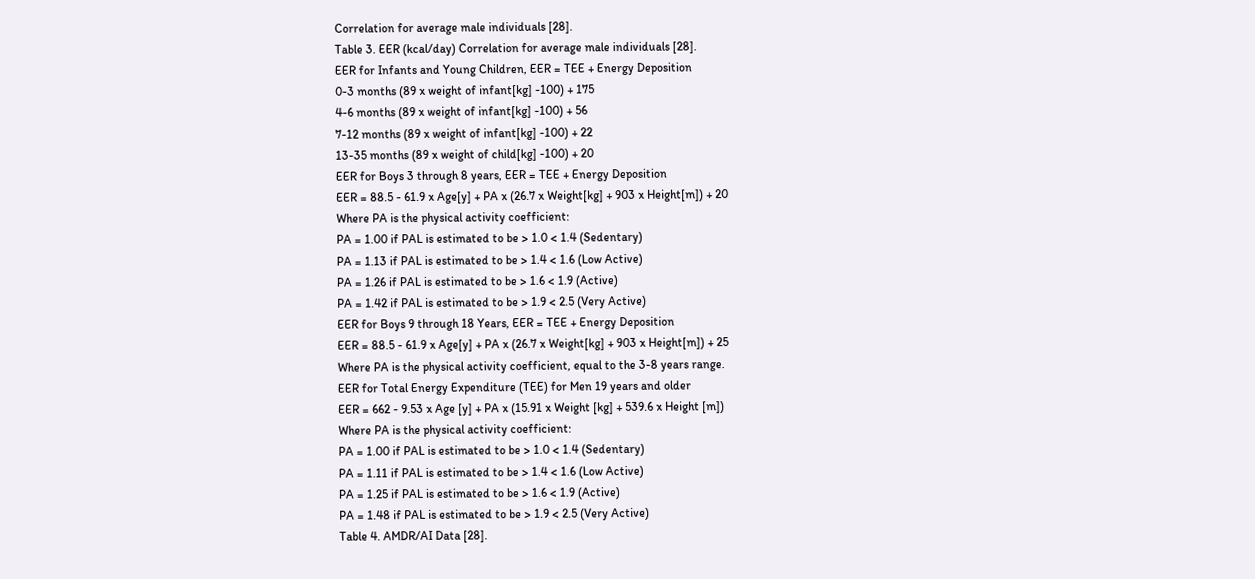Correlation for average male individuals [28].
Table 3. EER (kcal/day) Correlation for average male individuals [28].
EER for Infants and Young Children, EER = TEE + Energy Deposition
0-3 months (89 x weight of infant[kg] -100) + 175
4-6 months (89 x weight of infant[kg] -100) + 56
7-12 months (89 x weight of infant[kg] -100) + 22
13-35 months (89 x weight of child[kg] -100) + 20
EER for Boys 3 through 8 years, EER = TEE + Energy Deposition
EER = 88.5 - 61.9 x Age[y] + PA x (26.7 x Weight[kg] + 903 x Height[m]) + 20
Where PA is the physical activity coefficient:
PA = 1.00 if PAL is estimated to be > 1.0 < 1.4 (Sedentary)
PA = 1.13 if PAL is estimated to be > 1.4 < 1.6 (Low Active)
PA = 1.26 if PAL is estimated to be > 1.6 < 1.9 (Active)
PA = 1.42 if PAL is estimated to be > 1.9 < 2.5 (Very Active)
EER for Boys 9 through 18 Years, EER = TEE + Energy Deposition
EER = 88.5 - 61.9 x Age[y] + PA x (26.7 x Weight[kg] + 903 x Height[m]) + 25
Where PA is the physical activity coefficient, equal to the 3-8 years range.
EER for Total Energy Expenditure (TEE) for Men 19 years and older
EER = 662 - 9.53 x Age [y] + PA x (15.91 x Weight [kg] + 539.6 x Height [m])
Where PA is the physical activity coefficient:
PA = 1.00 if PAL is estimated to be > 1.0 < 1.4 (Sedentary)
PA = 1.11 if PAL is estimated to be > 1.4 < 1.6 (Low Active)
PA = 1.25 if PAL is estimated to be > 1.6 < 1.9 (Active)
PA = 1.48 if PAL is estimated to be > 1.9 < 2.5 (Very Active)
Table 4. AMDR/AI Data [28].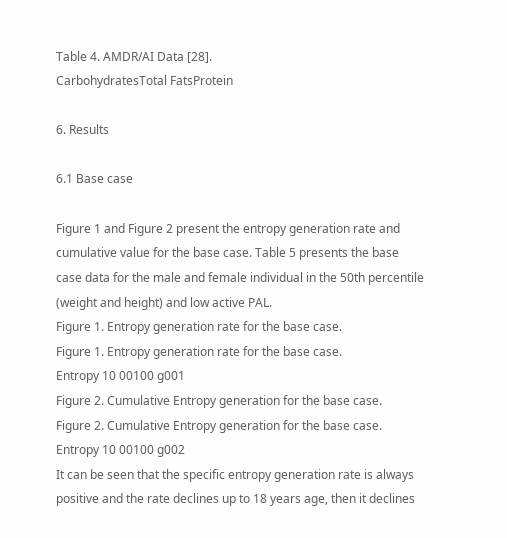Table 4. AMDR/AI Data [28].
CarbohydratesTotal FatsProtein

6. Results

6.1 Base case

Figure 1 and Figure 2 present the entropy generation rate and cumulative value for the base case. Table 5 presents the base case data for the male and female individual in the 50th percentile (weight and height) and low active PAL.
Figure 1. Entropy generation rate for the base case.
Figure 1. Entropy generation rate for the base case.
Entropy 10 00100 g001
Figure 2. Cumulative Entropy generation for the base case.
Figure 2. Cumulative Entropy generation for the base case.
Entropy 10 00100 g002
It can be seen that the specific entropy generation rate is always positive and the rate declines up to 18 years age, then it declines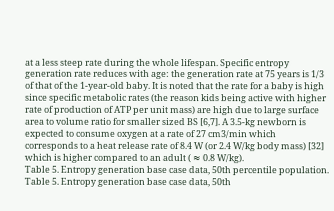at a less steep rate during the whole lifespan. Specific entropy generation rate reduces with age: the generation rate at 75 years is 1/3 of that of the 1-year-old baby. It is noted that the rate for a baby is high since specific metabolic rates (the reason kids being active with higher rate of production of ATP per unit mass) are high due to large surface area to volume ratio for smaller sized BS [6,7]. A 3.5-kg newborn is expected to consume oxygen at a rate of 27 cm3/min which corresponds to a heat release rate of 8.4 W (or 2.4 W/kg body mass) [32] which is higher compared to an adult ( ≈ 0.8 W/kg).
Table 5. Entropy generation base case data, 50th percentile population.
Table 5. Entropy generation base case data, 50th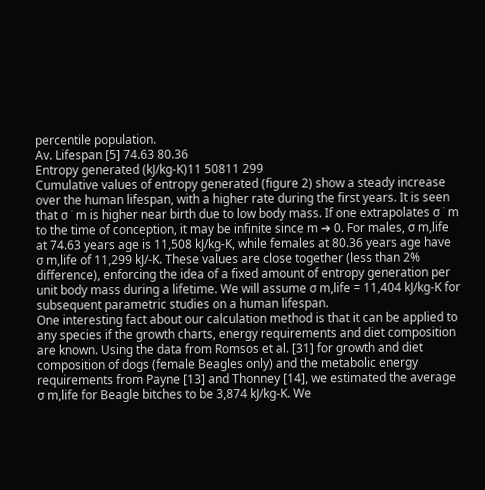percentile population.
Av. Lifespan [5] 74.63 80.36
Entropy generated (kJ/kg-K)11 50811 299
Cumulative values of entropy generated (figure 2) show a steady increase over the human lifespan, with a higher rate during the first years. It is seen that σ ˙ m is higher near birth due to low body mass. If one extrapolates σ ˙ m to the time of conception, it may be infinite since m ➔ 0. For males, σ m,life at 74.63 years age is 11,508 kJ/kg-K, while females at 80.36 years age have σ m,life of 11,299 kJ/-K. These values are close together (less than 2% difference), enforcing the idea of a fixed amount of entropy generation per unit body mass during a lifetime. We will assume σ m,life = 11,404 kJ/kg-K for subsequent parametric studies on a human lifespan.
One interesting fact about our calculation method is that it can be applied to any species if the growth charts, energy requirements and diet composition are known. Using the data from Romsos et al. [31] for growth and diet composition of dogs (female Beagles only) and the metabolic energy requirements from Payne [13] and Thonney [14], we estimated the average σ m,life for Beagle bitches to be 3,874 kJ/kg-K. We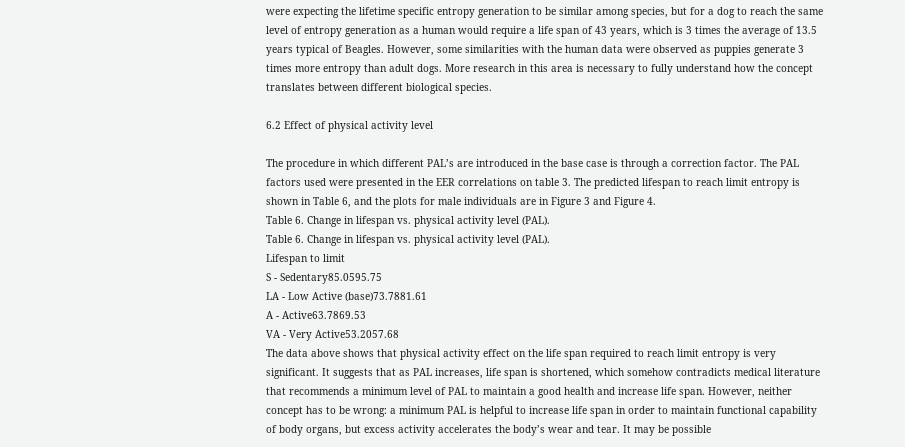were expecting the lifetime specific entropy generation to be similar among species, but for a dog to reach the same level of entropy generation as a human would require a life span of 43 years, which is 3 times the average of 13.5 years typical of Beagles. However, some similarities with the human data were observed as puppies generate 3 times more entropy than adult dogs. More research in this area is necessary to fully understand how the concept translates between different biological species.

6.2 Effect of physical activity level

The procedure in which different PAL’s are introduced in the base case is through a correction factor. The PAL factors used were presented in the EER correlations on table 3. The predicted lifespan to reach limit entropy is shown in Table 6, and the plots for male individuals are in Figure 3 and Figure 4.
Table 6. Change in lifespan vs. physical activity level (PAL).
Table 6. Change in lifespan vs. physical activity level (PAL).
Lifespan to limit
S - Sedentary85.0595.75
LA - Low Active (base)73.7881.61
A - Active63.7869.53
VA - Very Active53.2057.68
The data above shows that physical activity effect on the life span required to reach limit entropy is very significant. It suggests that as PAL increases, life span is shortened, which somehow contradicts medical literature that recommends a minimum level of PAL to maintain a good health and increase life span. However, neither concept has to be wrong: a minimum PAL is helpful to increase life span in order to maintain functional capability of body organs, but excess activity accelerates the body’s wear and tear. It may be possible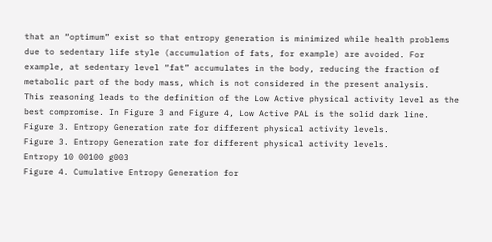that an “optimum” exist so that entropy generation is minimized while health problems due to sedentary life style (accumulation of fats, for example) are avoided. For example, at sedentary level “fat” accumulates in the body, reducing the fraction of metabolic part of the body mass, which is not considered in the present analysis.
This reasoning leads to the definition of the Low Active physical activity level as the best compromise. In Figure 3 and Figure 4, Low Active PAL is the solid dark line.
Figure 3. Entropy Generation rate for different physical activity levels.
Figure 3. Entropy Generation rate for different physical activity levels.
Entropy 10 00100 g003
Figure 4. Cumulative Entropy Generation for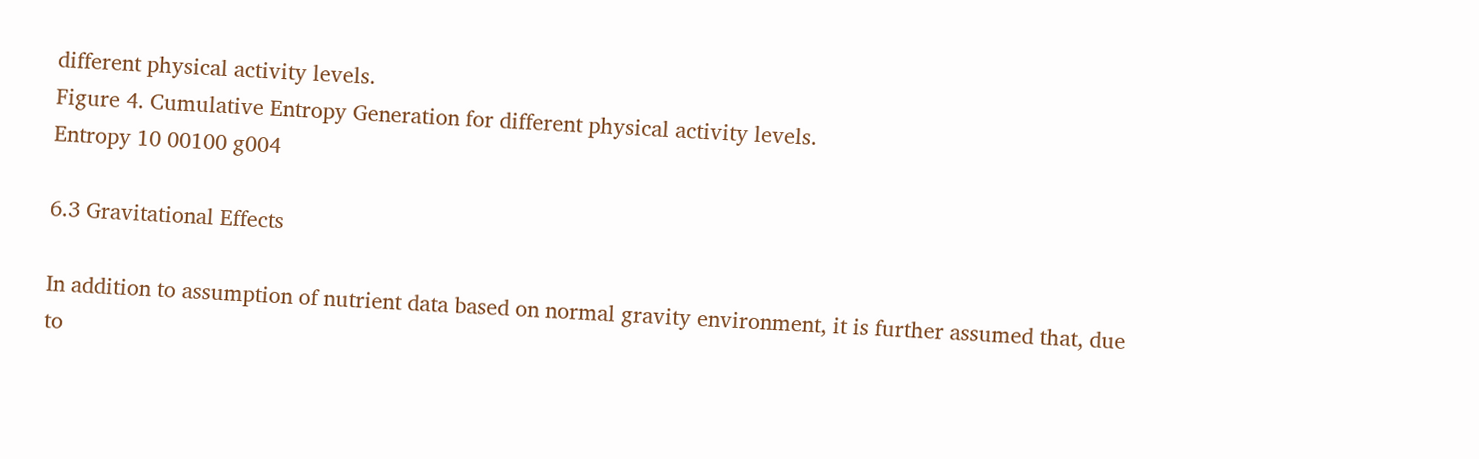different physical activity levels.
Figure 4. Cumulative Entropy Generation for different physical activity levels.
Entropy 10 00100 g004

6.3 Gravitational Effects

In addition to assumption of nutrient data based on normal gravity environment, it is further assumed that, due to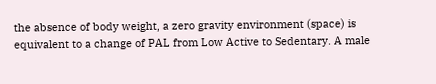the absence of body weight, a zero gravity environment (space) is equivalent to a change of PAL from Low Active to Sedentary. A male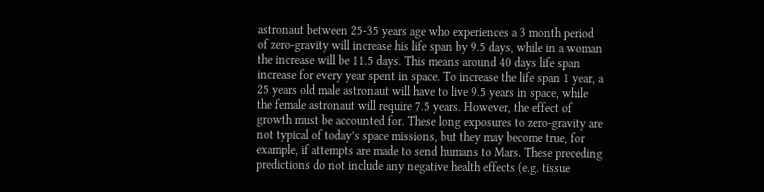astronaut between 25-35 years age who experiences a 3 month period of zero-gravity will increase his life span by 9.5 days, while in a woman the increase will be 11.5 days. This means around 40 days life span increase for every year spent in space. To increase the life span 1 year, a 25 years old male astronaut will have to live 9.5 years in space, while the female astronaut will require 7.5 years. However, the effect of growth must be accounted for. These long exposures to zero-gravity are not typical of today’s space missions, but they may become true, for example, if attempts are made to send humans to Mars. These preceding predictions do not include any negative health effects (e.g. tissue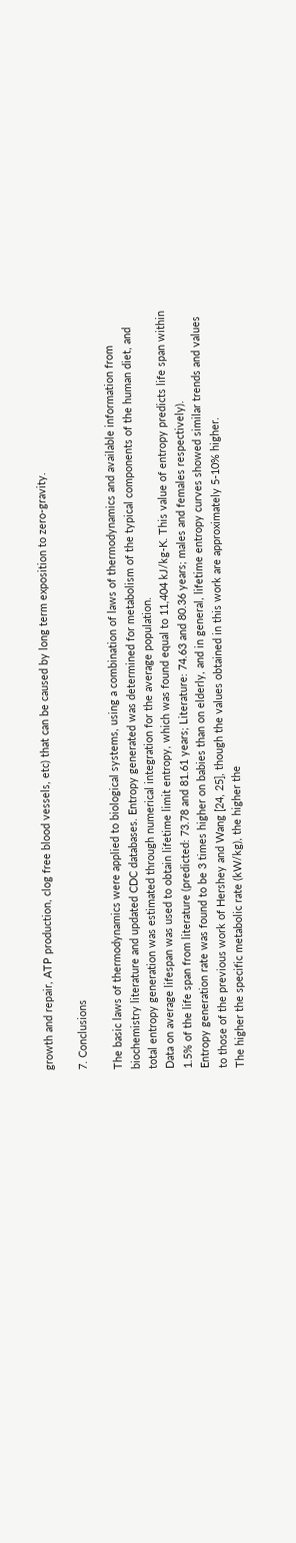growth and repair, ATP production, clog free blood vessels, etc) that can be caused by long term exposition to zero-gravity.

7. Conclusions

The basic laws of thermodynamics were applied to biological systems, using a combination of laws of thermodynamics and available information from biochemistry literature and updated CDC databases. Entropy generated was determined for metabolism of the typical components of the human diet, and total entropy generation was estimated through numerical integration for the average population.
Data on average lifespan was used to obtain lifetime limit entropy, which was found equal to 11,404 kJ/kg-K. This value of entropy predicts life span within 1.5% of the life span from literature (predicted: 73.78 and 81.61 years; Literature: 74.63 and 80.36 years; males and females respectively).
Entropy generation rate was found to be 3 times higher on babies than on elderly, and in general, lifetime entropy curves showed similar trends and values to those of the previous work of Hershey and Wang [24, 25], though the values obtained in this work are approximately 5-10% higher.
The higher the specific metabolic rate (kW/kg), the higher the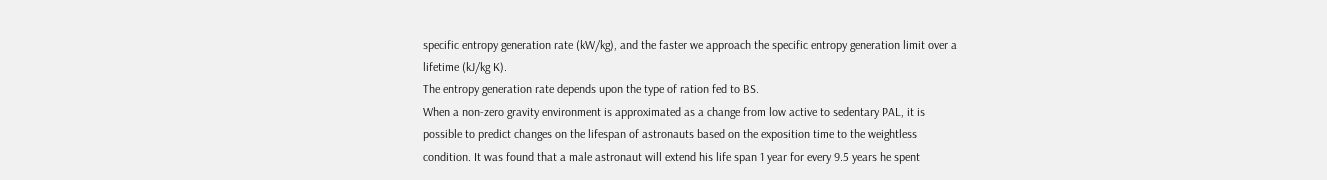specific entropy generation rate (kW/kg), and the faster we approach the specific entropy generation limit over a lifetime (kJ/kg K).
The entropy generation rate depends upon the type of ration fed to BS.
When a non-zero gravity environment is approximated as a change from low active to sedentary PAL, it is possible to predict changes on the lifespan of astronauts based on the exposition time to the weightless condition. It was found that a male astronaut will extend his life span 1 year for every 9.5 years he spent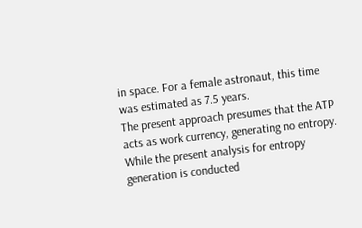in space. For a female astronaut, this time was estimated as 7.5 years.
The present approach presumes that the ATP acts as work currency, generating no entropy.
While the present analysis for entropy generation is conducted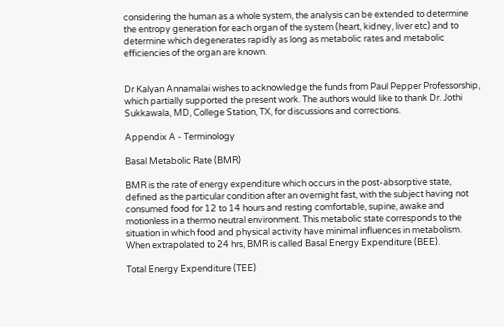considering the human as a whole system, the analysis can be extended to determine the entropy generation for each organ of the system (heart, kidney, liver etc) and to determine which degenerates rapidly as long as metabolic rates and metabolic efficiencies of the organ are known.


Dr Kalyan Annamalai wishes to acknowledge the funds from Paul Pepper Professorship, which partially supported the present work. The authors would like to thank Dr. Jothi Sukkawala, MD, College Station, TX, for discussions and corrections.

Appendix A - Terminology

Basal Metabolic Rate (BMR)

BMR is the rate of energy expenditure which occurs in the post-absorptive state, defined as the particular condition after an overnight fast, with the subject having not consumed food for 12 to 14 hours and resting comfortable, supine, awake and motionless in a thermo neutral environment. This metabolic state corresponds to the situation in which food and physical activity have minimal influences in metabolism. When extrapolated to 24 hrs, BMR is called Basal Energy Expenditure (BEE).

Total Energy Expenditure (TEE)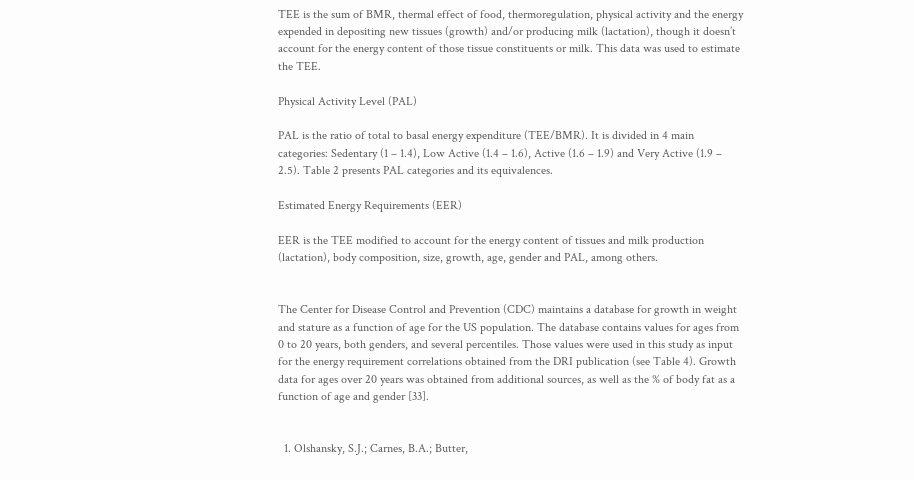TEE is the sum of BMR, thermal effect of food, thermoregulation, physical activity and the energy expended in depositing new tissues (growth) and/or producing milk (lactation), though it doesn’t account for the energy content of those tissue constituents or milk. This data was used to estimate the TEE.

Physical Activity Level (PAL)

PAL is the ratio of total to basal energy expenditure (TEE/BMR). It is divided in 4 main categories: Sedentary (1 – 1.4), Low Active (1.4 – 1.6), Active (1.6 – 1.9) and Very Active (1.9 – 2.5). Table 2 presents PAL categories and its equivalences.

Estimated Energy Requirements (EER)

EER is the TEE modified to account for the energy content of tissues and milk production (lactation), body composition, size, growth, age, gender and PAL, among others.


The Center for Disease Control and Prevention (CDC) maintains a database for growth in weight and stature as a function of age for the US population. The database contains values for ages from 0 to 20 years, both genders, and several percentiles. Those values were used in this study as input for the energy requirement correlations obtained from the DRI publication (see Table 4). Growth data for ages over 20 years was obtained from additional sources, as well as the % of body fat as a function of age and gender [33].


  1. Olshansky, S.J.; Carnes, B.A.; Butter,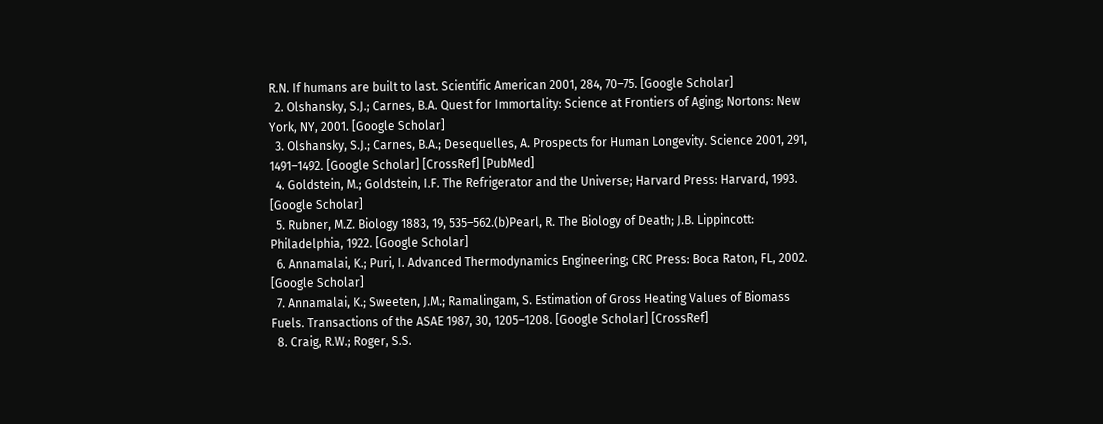R.N. If humans are built to last. Scientific American 2001, 284, 70–75. [Google Scholar]
  2. Olshansky, S.J.; Carnes, B.A. Quest for Immortality: Science at Frontiers of Aging; Nortons: New York, NY, 2001. [Google Scholar]
  3. Olshansky, S.J.; Carnes, B.A.; Desequelles, A. Prospects for Human Longevity. Science 2001, 291, 1491–1492. [Google Scholar] [CrossRef] [PubMed]
  4. Goldstein, M.; Goldstein, I.F. The Refrigerator and the Universe; Harvard Press: Harvard, 1993. [Google Scholar]
  5. Rubner, M.Z. Biology 1883, 19, 535–562.(b)Pearl, R. The Biology of Death; J.B. Lippincott: Philadelphia, 1922. [Google Scholar]
  6. Annamalai, K.; Puri, I. Advanced Thermodynamics Engineering; CRC Press: Boca Raton, FL, 2002. [Google Scholar]
  7. Annamalai, K.; Sweeten, J.M.; Ramalingam, S. Estimation of Gross Heating Values of Biomass Fuels. Transactions of the ASAE 1987, 30, 1205–1208. [Google Scholar] [CrossRef]
  8. Craig, R.W.; Roger, S.S.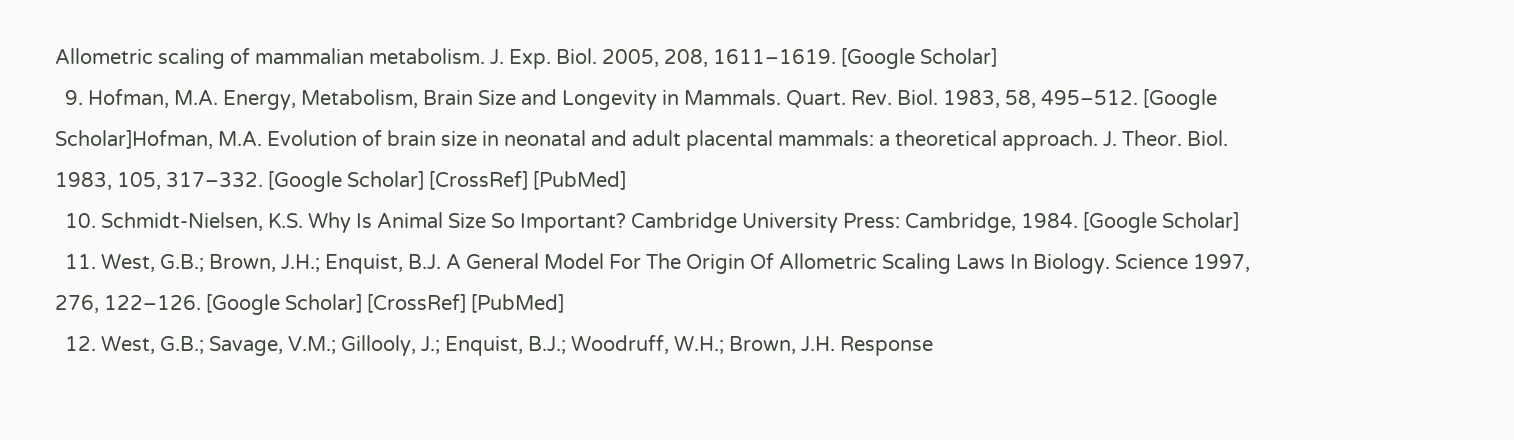Allometric scaling of mammalian metabolism. J. Exp. Biol. 2005, 208, 1611–1619. [Google Scholar]
  9. Hofman, M.A. Energy, Metabolism, Brain Size and Longevity in Mammals. Quart. Rev. Biol. 1983, 58, 495–512. [Google Scholar]Hofman, M.A. Evolution of brain size in neonatal and adult placental mammals: a theoretical approach. J. Theor. Biol. 1983, 105, 317–332. [Google Scholar] [CrossRef] [PubMed]
  10. Schmidt-Nielsen, K.S. Why Is Animal Size So Important? Cambridge University Press: Cambridge, 1984. [Google Scholar]
  11. West, G.B.; Brown, J.H.; Enquist, B.J. A General Model For The Origin Of Allometric Scaling Laws In Biology. Science 1997, 276, 122–126. [Google Scholar] [CrossRef] [PubMed]
  12. West, G.B.; Savage, V.M.; Gillooly, J.; Enquist, B.J.; Woodruff, W.H.; Brown, J.H. Response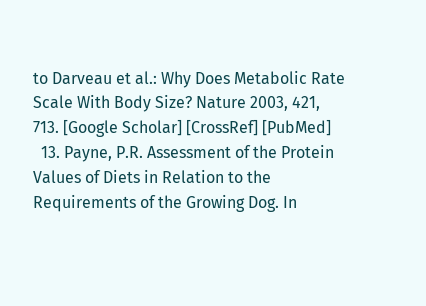to Darveau et al.: Why Does Metabolic Rate Scale With Body Size? Nature 2003, 421, 713. [Google Scholar] [CrossRef] [PubMed]
  13. Payne, P.R. Assessment of the Protein Values of Diets in Relation to the Requirements of the Growing Dog. In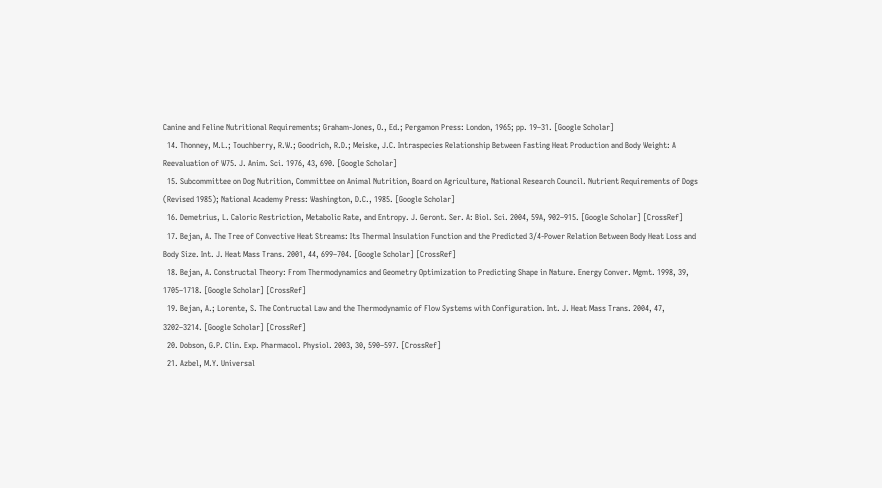Canine and Feline Nutritional Requirements; Graham-Jones, O., Ed.; Pergamon Press: London, 1965; pp. 19–31. [Google Scholar]
  14. Thonney, M.L.; Touchberry, R.W.; Goodrich, R.D.; Meiske, J.C. Intraspecies Relationship Between Fasting Heat Production and Body Weight: A Reevaluation of W75. J. Anim. Sci. 1976, 43, 690. [Google Scholar]
  15. Subcommittee on Dog Nutrition, Committee on Animal Nutrition, Board on Agriculture, National Research Council. Nutrient Requirements of Dogs (Revised 1985); National Academy Press: Washington, D.C., 1985. [Google Scholar]
  16. Demetrius, L. Caloric Restriction, Metabolic Rate, and Entropy. J. Geront. Ser. A: Biol. Sci. 2004, 59A, 902–915. [Google Scholar] [CrossRef]
  17. Bejan, A. The Tree of Convective Heat Streams: Its Thermal Insulation Function and the Predicted 3/4-Power Relation Between Body Heat Loss and Body Size. Int. J. Heat Mass Trans. 2001, 44, 699–704. [Google Scholar] [CrossRef]
  18. Bejan, A. Constructal Theory: From Thermodynamics and Geometry Optimization to Predicting Shape in Nature. Energy Conver. Mgmt. 1998, 39, 1705–1718. [Google Scholar] [CrossRef]
  19. Bejan, A.; Lorente, S. The Contructal Law and the Thermodynamic of Flow Systems with Configuration. Int. J. Heat Mass Trans. 2004, 47, 3202–3214. [Google Scholar] [CrossRef]
  20. Dobson, G.P. Clin. Exp. Pharmacol. Physiol. 2003, 30, 590–597. [CrossRef]
  21. Azbel, M.Y. Universal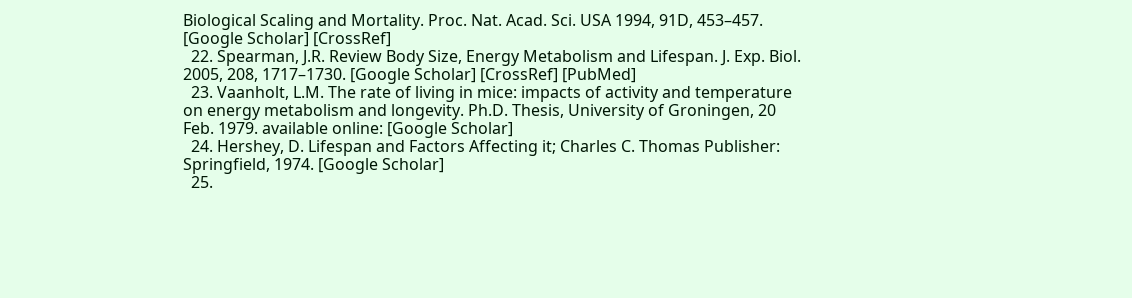Biological Scaling and Mortality. Proc. Nat. Acad. Sci. USA 1994, 91D, 453–457. [Google Scholar] [CrossRef]
  22. Spearman, J.R. Review Body Size, Energy Metabolism and Lifespan. J. Exp. Biol. 2005, 208, 1717–1730. [Google Scholar] [CrossRef] [PubMed]
  23. Vaanholt, L.M. The rate of living in mice: impacts of activity and temperature on energy metabolism and longevity. Ph.D. Thesis, University of Groningen, 20 Feb. 1979. available online: [Google Scholar]
  24. Hershey, D. Lifespan and Factors Affecting it; Charles C. Thomas Publisher: Springfield, 1974. [Google Scholar]
  25.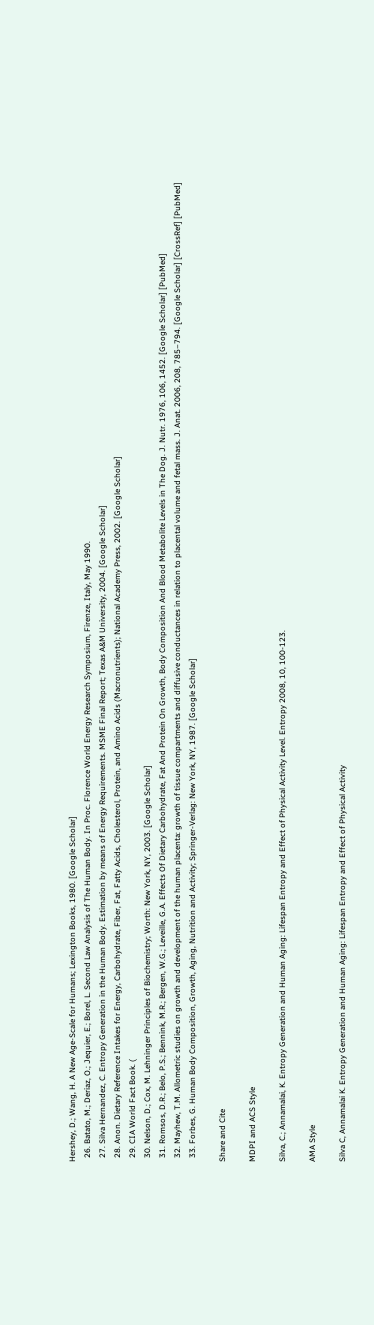Hershey, D.; Wang, H. A New Age-Scale for Humans; Lexington Books, 1980. [Google Scholar]
  26. Batato, M.; Deriaz, O.; Jequier, E.; Borel, L. Second Law Analysis of The Human Body. In Proc. Florence World Energy Research Symposium, Firenze, Italy, May 1990.
  27. Silva Hernandez, C. Entropy Generation in the Human Body. Estimation by means of Energy Requirements. MSME Final Report; Texas A&M University, 2004. [Google Scholar]
  28. Anon. Dietary Reference Intakes for Energy, Carbohydrate, Fiber, Fat, Fatty Acids, Cholesterol, Protein, and Amino Acids (Macronutrients); National Academy Press, 2002. [Google Scholar]
  29. CIA World Fact Book. (
  30. Nelson, D.; Cox, M. Lehninger Principles of Biochemistry; Worth: New York, NY, 2003. [Google Scholar]
  31. Romsos, D.R.; Belo, P.S.; Bennink, M.R.; Bergen, W.G.; Leveille, G.A. Effects Of Dietary Carbohydrate, Fat And Protein On Growth, Body Composition And Blood Metabolite Levels in The Dog. J. Nutr. 1976, 106, 1452. [Google Scholar] [PubMed]
  32. Mayhew, T.M. Allometric studies on growth and development of the human placenta: growth of tissue compartments and diffusive conductances in relation to placental volume and fetal mass. J. Anat. 2006, 208, 785–794. [Google Scholar] [CrossRef] [PubMed]
  33. Forbes, G. Human Body Composition, Growth, Aging, Nutrition and Activity; Springer-Verlag: New York, NY, 1987. [Google Scholar]

Share and Cite

MDPI and ACS Style

Silva, C.; Annamalai, K. Entropy Generation and Human Aging: Lifespan Entropy and Effect of Physical Activity Level. Entropy 2008, 10, 100-123.

AMA Style

Silva C, Annamalai K. Entropy Generation and Human Aging: Lifespan Entropy and Effect of Physical Activity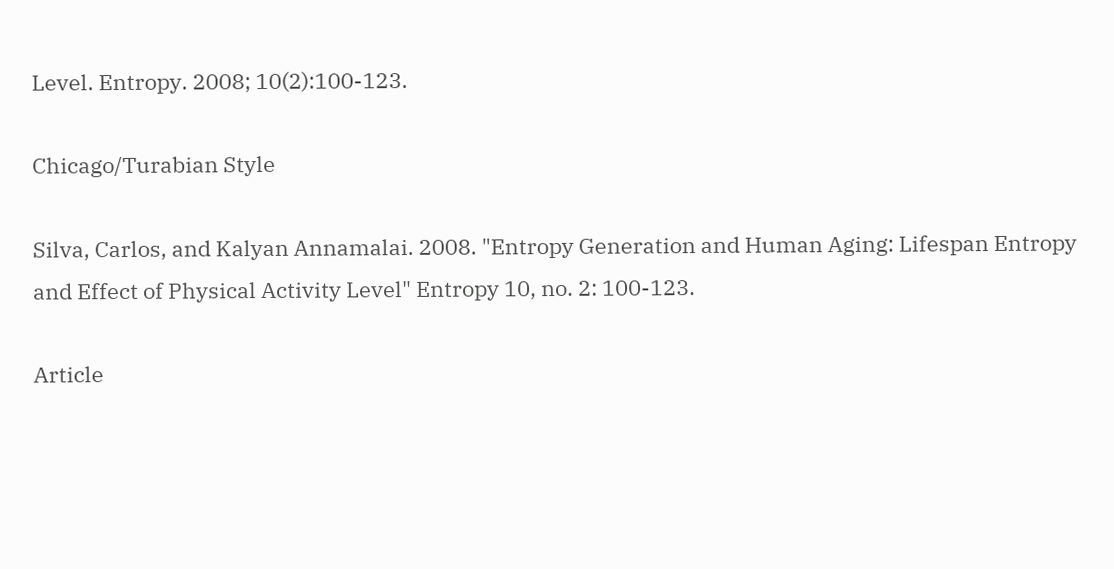Level. Entropy. 2008; 10(2):100-123.

Chicago/Turabian Style

Silva, Carlos, and Kalyan Annamalai. 2008. "Entropy Generation and Human Aging: Lifespan Entropy and Effect of Physical Activity Level" Entropy 10, no. 2: 100-123.

Article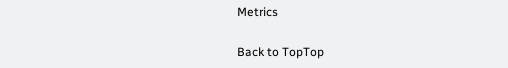Metrics

Back to TopTop